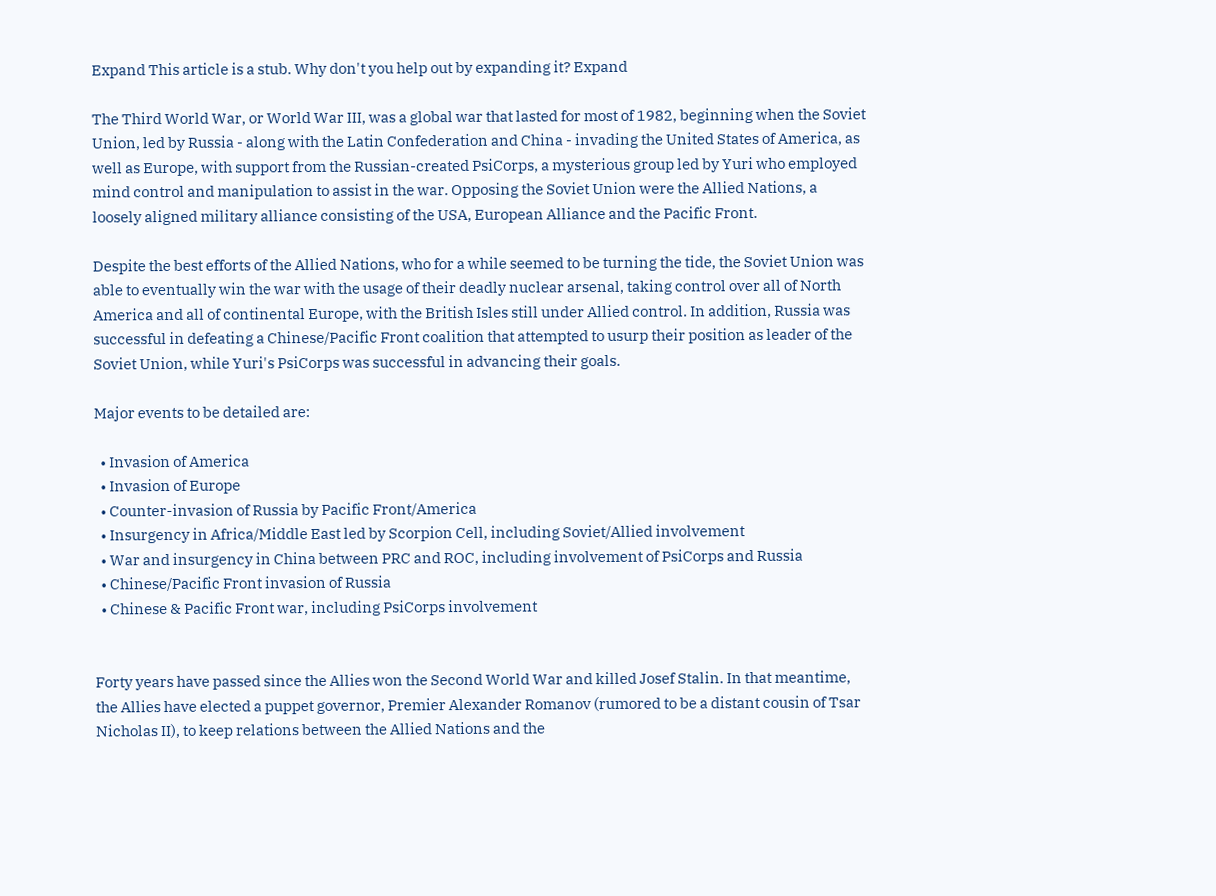Expand This article is a stub. Why don't you help out by expanding it? Expand

The Third World War, or World War III, was a global war that lasted for most of 1982, beginning when the Soviet Union, led by Russia - along with the Latin Confederation and China - invading the United States of America, as well as Europe, with support from the Russian-created PsiCorps, a mysterious group led by Yuri who employed mind control and manipulation to assist in the war. Opposing the Soviet Union were the Allied Nations, a loosely aligned military alliance consisting of the USA, European Alliance and the Pacific Front.

Despite the best efforts of the Allied Nations, who for a while seemed to be turning the tide, the Soviet Union was able to eventually win the war with the usage of their deadly nuclear arsenal, taking control over all of North America and all of continental Europe, with the British Isles still under Allied control. In addition, Russia was successful in defeating a Chinese/Pacific Front coalition that attempted to usurp their position as leader of the Soviet Union, while Yuri's PsiCorps was successful in advancing their goals.

Major events to be detailed are:

  • Invasion of America
  • Invasion of Europe
  • Counter-invasion of Russia by Pacific Front/America
  • Insurgency in Africa/Middle East led by Scorpion Cell, including Soviet/Allied involvement
  • War and insurgency in China between PRC and ROC, including involvement of PsiCorps and Russia
  • Chinese/Pacific Front invasion of Russia
  • Chinese & Pacific Front war, including PsiCorps involvement


Forty years have passed since the Allies won the Second World War and killed Josef Stalin. In that meantime, the Allies have elected a puppet governor, Premier Alexander Romanov (rumored to be a distant cousin of Tsar Nicholas II), to keep relations between the Allied Nations and the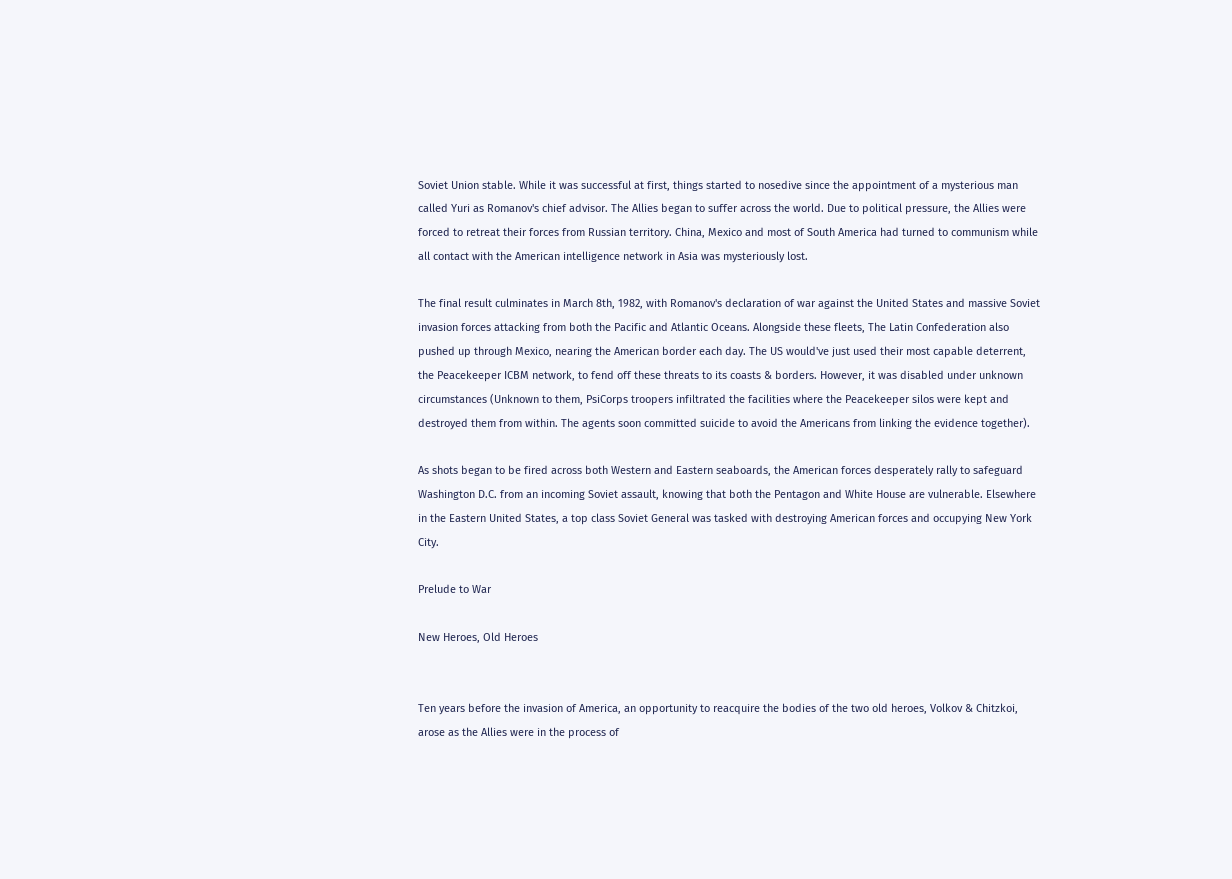Soviet Union stable. While it was successful at first, things started to nosedive since the appointment of a mysterious man called Yuri as Romanov's chief advisor. The Allies began to suffer across the world. Due to political pressure, the Allies were forced to retreat their forces from Russian territory. China, Mexico and most of South America had turned to communism while all contact with the American intelligence network in Asia was mysteriously lost.

The final result culminates in March 8th, 1982, with Romanov's declaration of war against the United States and massive Soviet invasion forces attacking from both the Pacific and Atlantic Oceans. Alongside these fleets, The Latin Confederation also pushed up through Mexico, nearing the American border each day. The US would've just used their most capable deterrent, the Peacekeeper ICBM network, to fend off these threats to its coasts & borders. However, it was disabled under unknown circumstances (Unknown to them, PsiCorps troopers infiltrated the facilities where the Peacekeeper silos were kept and destroyed them from within. The agents soon committed suicide to avoid the Americans from linking the evidence together).

As shots began to be fired across both Western and Eastern seaboards, the American forces desperately rally to safeguard Washington D.C. from an incoming Soviet assault, knowing that both the Pentagon and White House are vulnerable. Elsewhere in the Eastern United States, a top class Soviet General was tasked with destroying American forces and occupying New York City.

Prelude to War

New Heroes, Old Heroes


Ten years before the invasion of America, an opportunity to reacquire the bodies of the two old heroes, Volkov & Chitzkoi, arose as the Allies were in the process of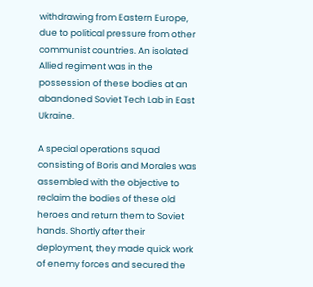withdrawing from Eastern Europe, due to political pressure from other communist countries. An isolated Allied regiment was in the possession of these bodies at an abandoned Soviet Tech Lab in East Ukraine.

A special operations squad consisting of Boris and Morales was assembled with the objective to reclaim the bodies of these old heroes and return them to Soviet hands. Shortly after their deployment, they made quick work of enemy forces and secured the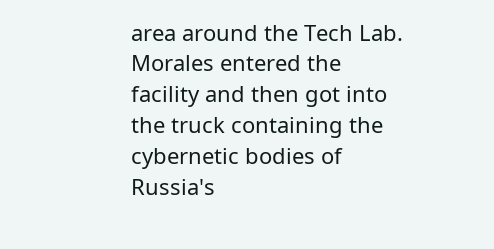area around the Tech Lab. Morales entered the facility and then got into the truck containing the cybernetic bodies of Russia's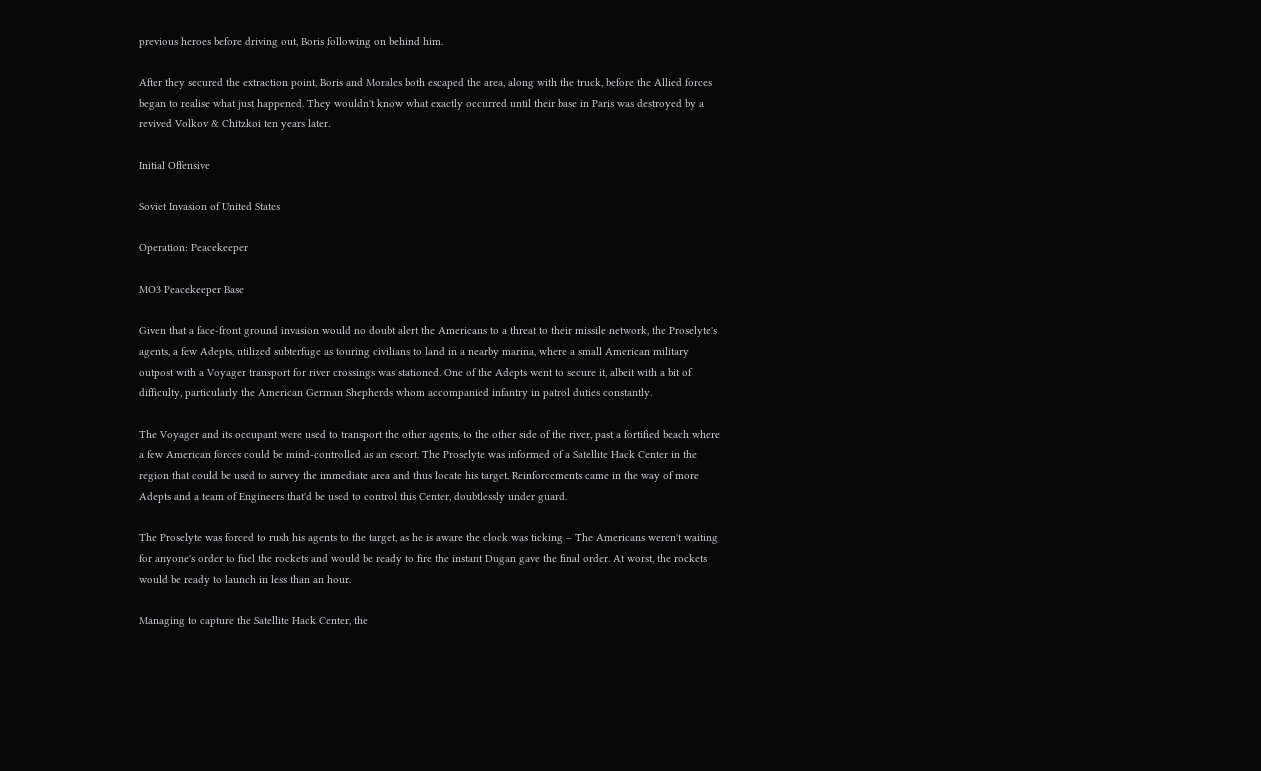previous heroes before driving out, Boris following on behind him.

After they secured the extraction point, Boris and Morales both escaped the area, along with the truck, before the Allied forces began to realise what just happened. They wouldn't know what exactly occurred until their base in Paris was destroyed by a revived Volkov & Chitzkoi ten years later.

Initial Offensive

Soviet Invasion of United States

Operation: Peacekeeper

MO3 Peacekeeper Base

Given that a face-front ground invasion would no doubt alert the Americans to a threat to their missile network, the Proselyte's agents, a few Adepts, utilized subterfuge as touring civilians to land in a nearby marina, where a small American military outpost with a Voyager transport for river crossings was stationed. One of the Adepts went to secure it, albeit with a bit of difficulty, particularly the American German Shepherds whom accompanied infantry in patrol duties constantly.

The Voyager and its occupant were used to transport the other agents, to the other side of the river, past a fortified beach where a few American forces could be mind-controlled as an escort. The Proselyte was informed of a Satellite Hack Center in the region that could be used to survey the immediate area and thus locate his target. Reinforcements came in the way of more Adepts and a team of Engineers that'd be used to control this Center, doubtlessly under guard.

The Proselyte was forced to rush his agents to the target, as he is aware the clock was ticking – The Americans weren't waiting for anyone's order to fuel the rockets and would be ready to fire the instant Dugan gave the final order. At worst, the rockets would be ready to launch in less than an hour.

Managing to capture the Satellite Hack Center, the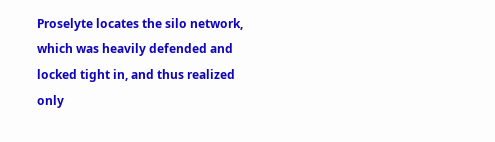Proselyte locates the silo network, which was heavily defended and locked tight in, and thus realized only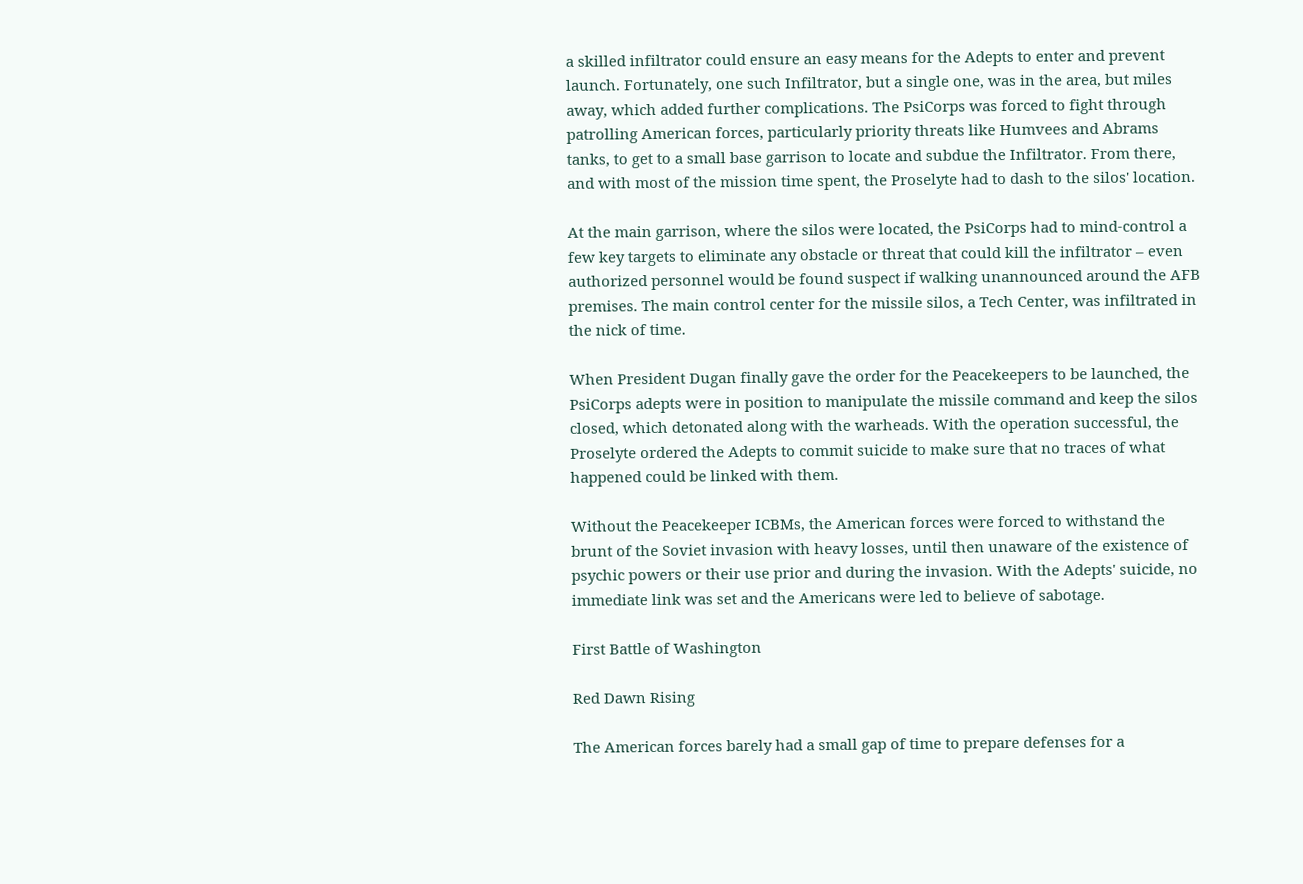a skilled infiltrator could ensure an easy means for the Adepts to enter and prevent launch. Fortunately, one such Infiltrator, but a single one, was in the area, but miles away, which added further complications. The PsiCorps was forced to fight through patrolling American forces, particularly priority threats like Humvees and Abrams tanks, to get to a small base garrison to locate and subdue the Infiltrator. From there, and with most of the mission time spent, the Proselyte had to dash to the silos' location.

At the main garrison, where the silos were located, the PsiCorps had to mind-control a few key targets to eliminate any obstacle or threat that could kill the infiltrator – even authorized personnel would be found suspect if walking unannounced around the AFB premises. The main control center for the missile silos, a Tech Center, was infiltrated in the nick of time.

When President Dugan finally gave the order for the Peacekeepers to be launched, the PsiCorps adepts were in position to manipulate the missile command and keep the silos closed, which detonated along with the warheads. With the operation successful, the Proselyte ordered the Adepts to commit suicide to make sure that no traces of what happened could be linked with them.

Without the Peacekeeper ICBMs, the American forces were forced to withstand the brunt of the Soviet invasion with heavy losses, until then unaware of the existence of psychic powers or their use prior and during the invasion. With the Adepts' suicide, no immediate link was set and the Americans were led to believe of sabotage.

First Battle of Washington

Red Dawn Rising

The American forces barely had a small gap of time to prepare defenses for a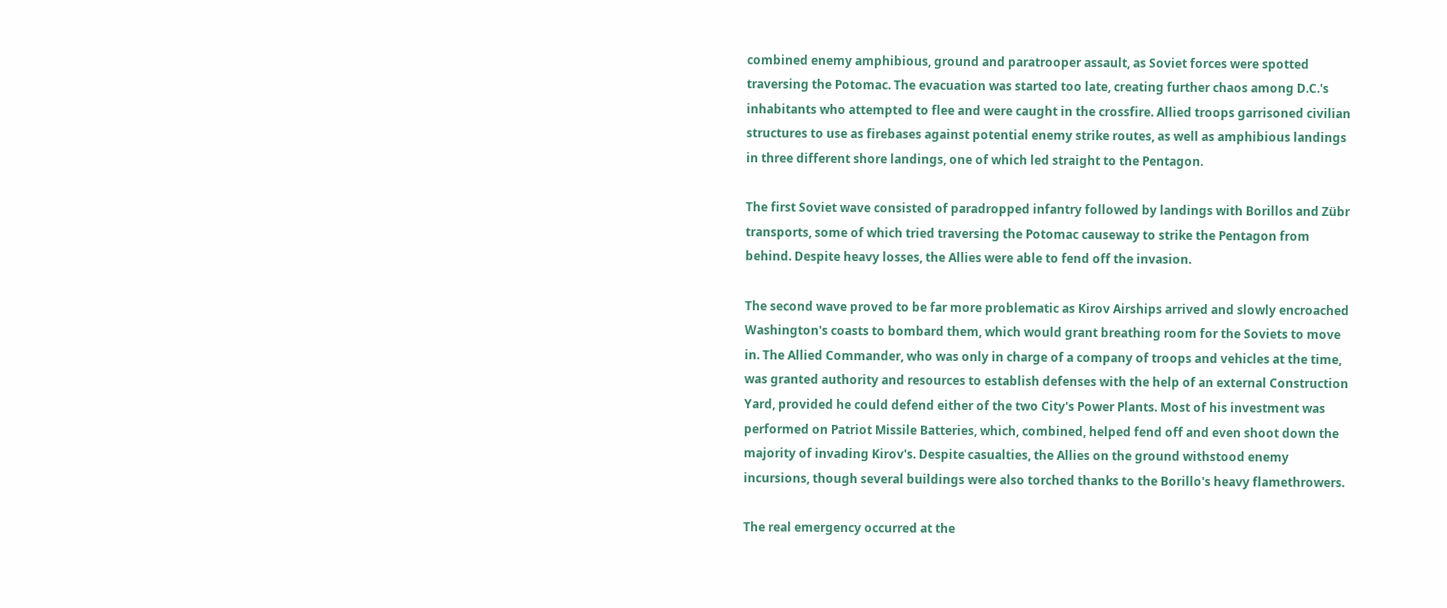combined enemy amphibious, ground and paratrooper assault, as Soviet forces were spotted traversing the Potomac. The evacuation was started too late, creating further chaos among D.C.'s inhabitants who attempted to flee and were caught in the crossfire. Allied troops garrisoned civilian structures to use as firebases against potential enemy strike routes, as well as amphibious landings in three different shore landings, one of which led straight to the Pentagon.

The first Soviet wave consisted of paradropped infantry followed by landings with Borillos and Zübr transports, some of which tried traversing the Potomac causeway to strike the Pentagon from behind. Despite heavy losses, the Allies were able to fend off the invasion.

The second wave proved to be far more problematic as Kirov Airships arrived and slowly encroached Washington's coasts to bombard them, which would grant breathing room for the Soviets to move in. The Allied Commander, who was only in charge of a company of troops and vehicles at the time, was granted authority and resources to establish defenses with the help of an external Construction Yard, provided he could defend either of the two City's Power Plants. Most of his investment was performed on Patriot Missile Batteries, which, combined, helped fend off and even shoot down the majority of invading Kirov's. Despite casualties, the Allies on the ground withstood enemy incursions, though several buildings were also torched thanks to the Borillo's heavy flamethrowers.

The real emergency occurred at the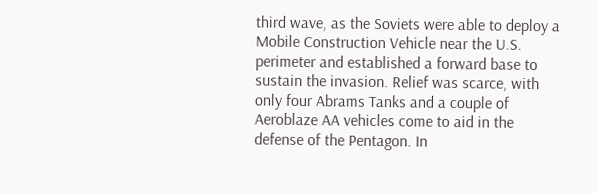third wave, as the Soviets were able to deploy a Mobile Construction Vehicle near the U.S. perimeter and established a forward base to sustain the invasion. Relief was scarce, with only four Abrams Tanks and a couple of Aeroblaze AA vehicles come to aid in the defense of the Pentagon. In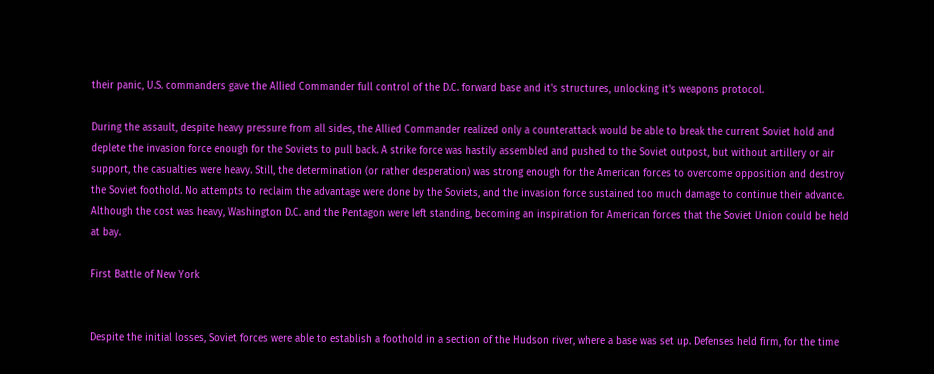their panic, U.S. commanders gave the Allied Commander full control of the D.C. forward base and it's structures, unlocking it's weapons protocol.

During the assault, despite heavy pressure from all sides, the Allied Commander realized only a counterattack would be able to break the current Soviet hold and deplete the invasion force enough for the Soviets to pull back. A strike force was hastily assembled and pushed to the Soviet outpost, but without artillery or air support, the casualties were heavy. Still, the determination (or rather desperation) was strong enough for the American forces to overcome opposition and destroy the Soviet foothold. No attempts to reclaim the advantage were done by the Soviets, and the invasion force sustained too much damage to continue their advance. Although the cost was heavy, Washington D.C. and the Pentagon were left standing, becoming an inspiration for American forces that the Soviet Union could be held at bay.

First Battle of New York


Despite the initial losses, Soviet forces were able to establish a foothold in a section of the Hudson river, where a base was set up. Defenses held firm, for the time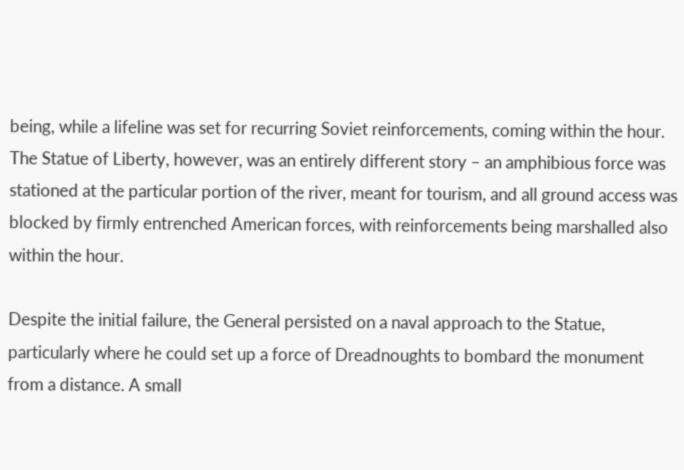being, while a lifeline was set for recurring Soviet reinforcements, coming within the hour. The Statue of Liberty, however, was an entirely different story – an amphibious force was stationed at the particular portion of the river, meant for tourism, and all ground access was blocked by firmly entrenched American forces, with reinforcements being marshalled also within the hour.

Despite the initial failure, the General persisted on a naval approach to the Statue, particularly where he could set up a force of Dreadnoughts to bombard the monument from a distance. A small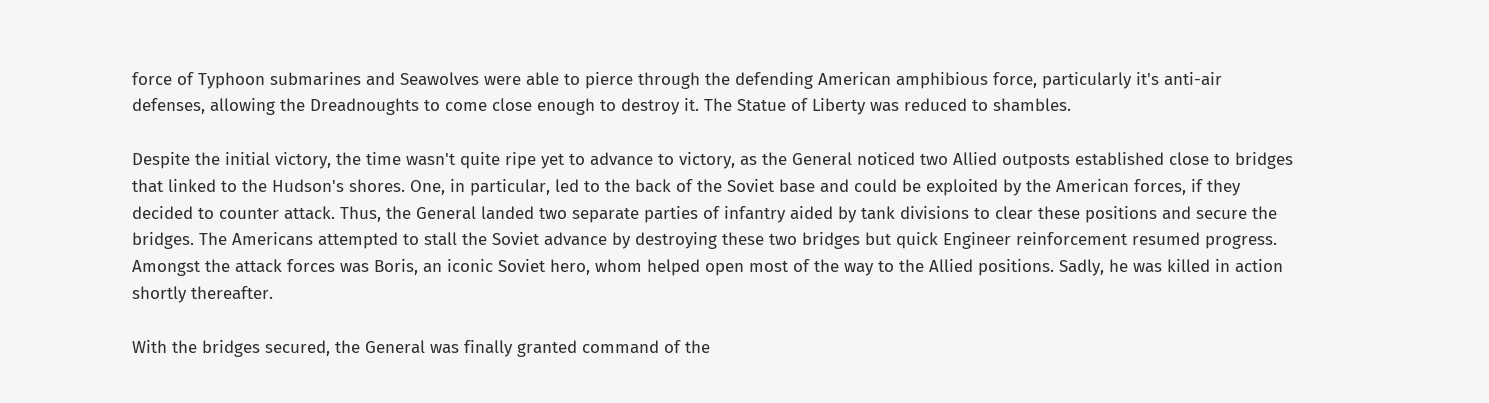force of Typhoon submarines and Seawolves were able to pierce through the defending American amphibious force, particularly it's anti-air defenses, allowing the Dreadnoughts to come close enough to destroy it. The Statue of Liberty was reduced to shambles.

Despite the initial victory, the time wasn't quite ripe yet to advance to victory, as the General noticed two Allied outposts established close to bridges that linked to the Hudson's shores. One, in particular, led to the back of the Soviet base and could be exploited by the American forces, if they decided to counter attack. Thus, the General landed two separate parties of infantry aided by tank divisions to clear these positions and secure the bridges. The Americans attempted to stall the Soviet advance by destroying these two bridges but quick Engineer reinforcement resumed progress. Amongst the attack forces was Boris, an iconic Soviet hero, whom helped open most of the way to the Allied positions. Sadly, he was killed in action shortly thereafter.

With the bridges secured, the General was finally granted command of the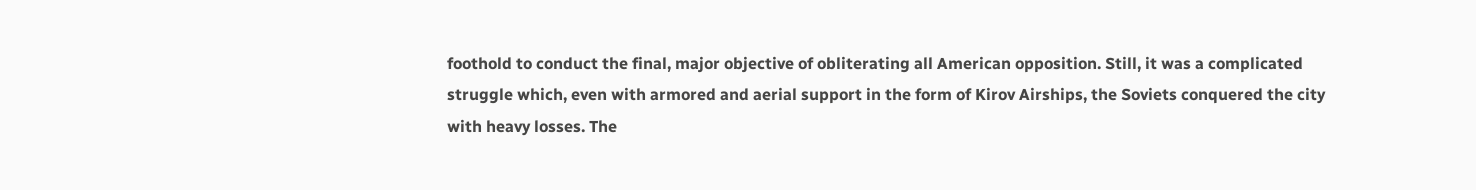foothold to conduct the final, major objective of obliterating all American opposition. Still, it was a complicated struggle which, even with armored and aerial support in the form of Kirov Airships, the Soviets conquered the city with heavy losses. The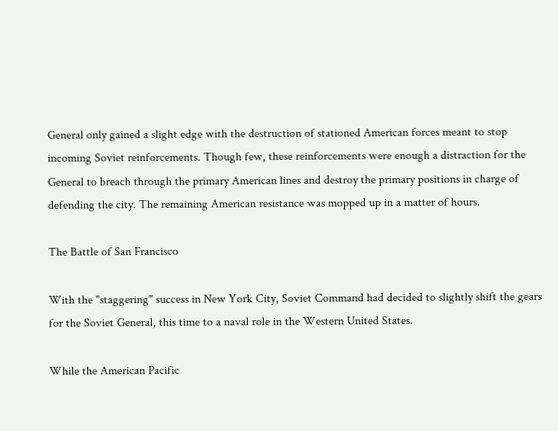General only gained a slight edge with the destruction of stationed American forces meant to stop incoming Soviet reinforcements. Though few, these reinforcements were enough a distraction for the General to breach through the primary American lines and destroy the primary positions in charge of defending the city. The remaining American resistance was mopped up in a matter of hours.

The Battle of San Francisco

With the "staggering" success in New York City, Soviet Command had decided to slightly shift the gears for the Soviet General, this time to a naval role in the Western United States.

While the American Pacific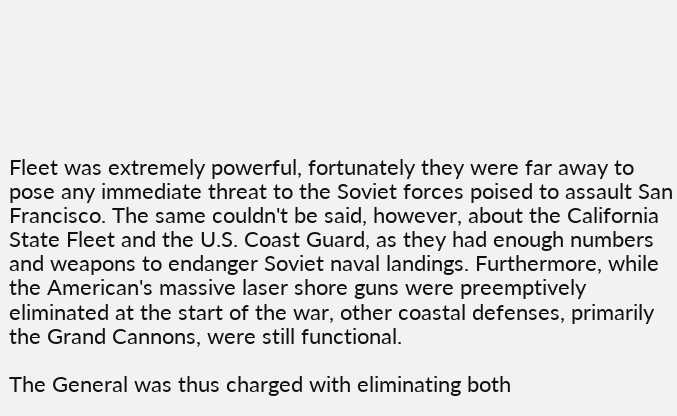Fleet was extremely powerful, fortunately they were far away to pose any immediate threat to the Soviet forces poised to assault San Francisco. The same couldn't be said, however, about the California State Fleet and the U.S. Coast Guard, as they had enough numbers and weapons to endanger Soviet naval landings. Furthermore, while the American's massive laser shore guns were preemptively eliminated at the start of the war, other coastal defenses, primarily the Grand Cannons, were still functional.

The General was thus charged with eliminating both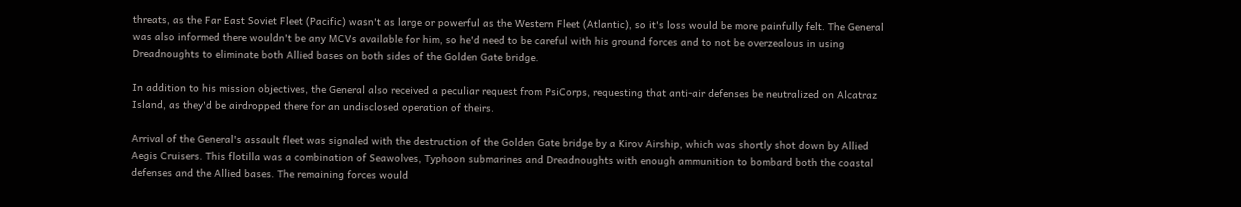threats, as the Far East Soviet Fleet (Pacific) wasn't as large or powerful as the Western Fleet (Atlantic), so it's loss would be more painfully felt. The General was also informed there wouldn't be any MCVs available for him, so he'd need to be careful with his ground forces and to not be overzealous in using Dreadnoughts to eliminate both Allied bases on both sides of the Golden Gate bridge.

In addition to his mission objectives, the General also received a peculiar request from PsiCorps, requesting that anti-air defenses be neutralized on Alcatraz Island, as they'd be airdropped there for an undisclosed operation of theirs.

Arrival of the General's assault fleet was signaled with the destruction of the Golden Gate bridge by a Kirov Airship, which was shortly shot down by Allied Aegis Cruisers. This flotilla was a combination of Seawolves, Typhoon submarines and Dreadnoughts with enough ammunition to bombard both the coastal defenses and the Allied bases. The remaining forces would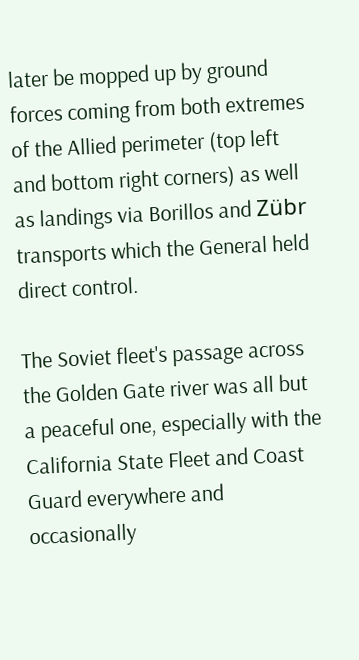later be mopped up by ground forces coming from both extremes of the Allied perimeter (top left and bottom right corners) as well as landings via Borillos and Zübr transports which the General held direct control.

The Soviet fleet's passage across the Golden Gate river was all but a peaceful one, especially with the California State Fleet and Coast Guard everywhere and occasionally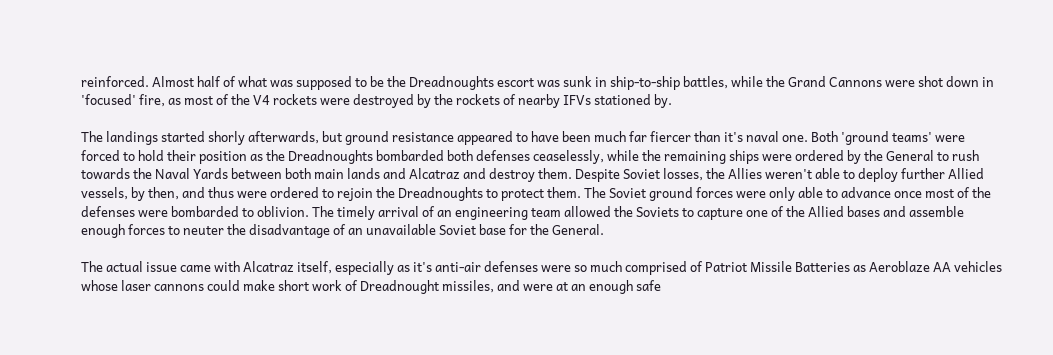reinforced. Almost half of what was supposed to be the Dreadnoughts escort was sunk in ship-to-ship battles, while the Grand Cannons were shot down in 'focused' fire, as most of the V4 rockets were destroyed by the rockets of nearby IFVs stationed by.

The landings started shorly afterwards, but ground resistance appeared to have been much far fiercer than it's naval one. Both 'ground teams' were forced to hold their position as the Dreadnoughts bombarded both defenses ceaselessly, while the remaining ships were ordered by the General to rush towards the Naval Yards between both main lands and Alcatraz and destroy them. Despite Soviet losses, the Allies weren't able to deploy further Allied vessels, by then, and thus were ordered to rejoin the Dreadnoughts to protect them. The Soviet ground forces were only able to advance once most of the defenses were bombarded to oblivion. The timely arrival of an engineering team allowed the Soviets to capture one of the Allied bases and assemble enough forces to neuter the disadvantage of an unavailable Soviet base for the General.

The actual issue came with Alcatraz itself, especially as it's anti-air defenses were so much comprised of Patriot Missile Batteries as Aeroblaze AA vehicles whose laser cannons could make short work of Dreadnought missiles, and were at an enough safe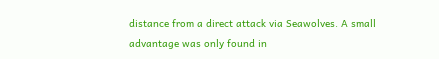distance from a direct attack via Seawolves. A small advantage was only found in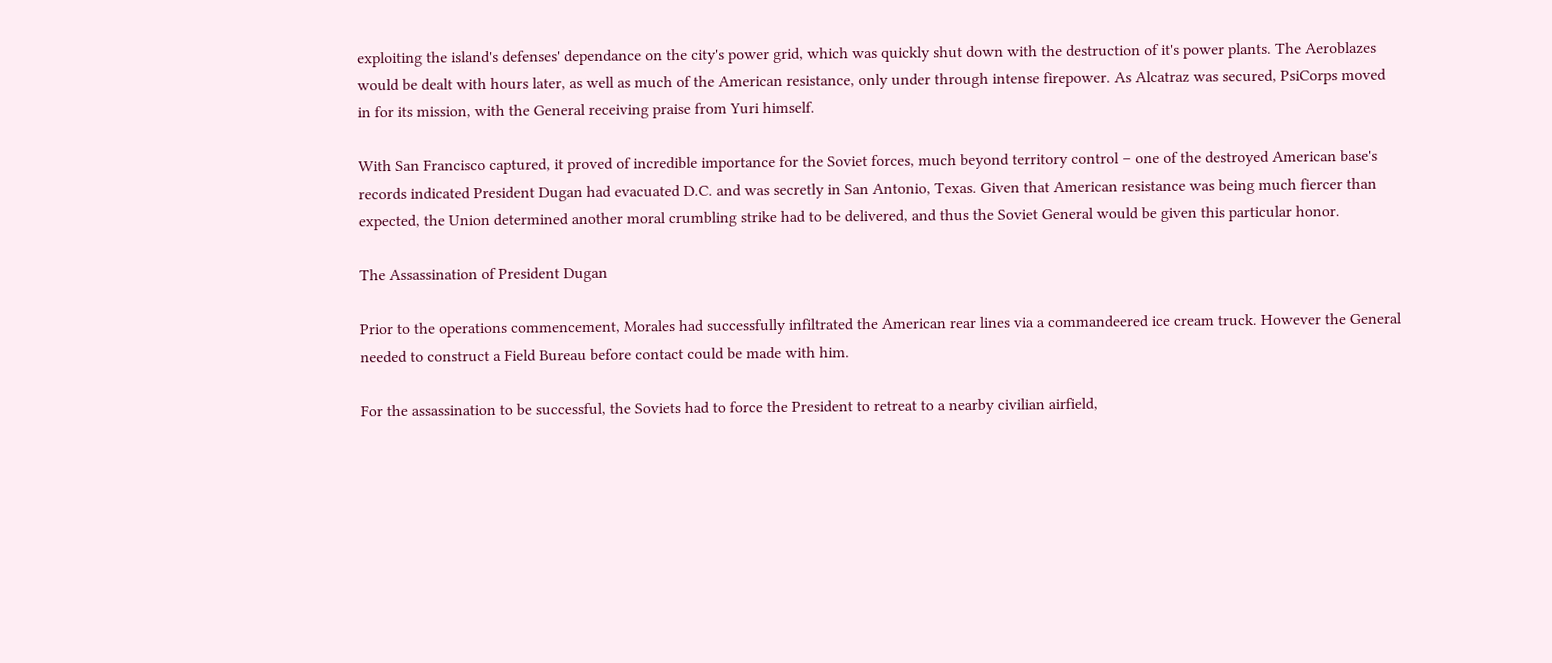exploiting the island's defenses' dependance on the city's power grid, which was quickly shut down with the destruction of it's power plants. The Aeroblazes would be dealt with hours later, as well as much of the American resistance, only under through intense firepower. As Alcatraz was secured, PsiCorps moved in for its mission, with the General receiving praise from Yuri himself.

With San Francisco captured, it proved of incredible importance for the Soviet forces, much beyond territory control – one of the destroyed American base's records indicated President Dugan had evacuated D.C. and was secretly in San Antonio, Texas. Given that American resistance was being much fiercer than expected, the Union determined another moral crumbling strike had to be delivered, and thus the Soviet General would be given this particular honor.

The Assassination of President Dugan

Prior to the operations commencement, Morales had successfully infiltrated the American rear lines via a commandeered ice cream truck. However the General needed to construct a Field Bureau before contact could be made with him.

For the assassination to be successful, the Soviets had to force the President to retreat to a nearby civilian airfield,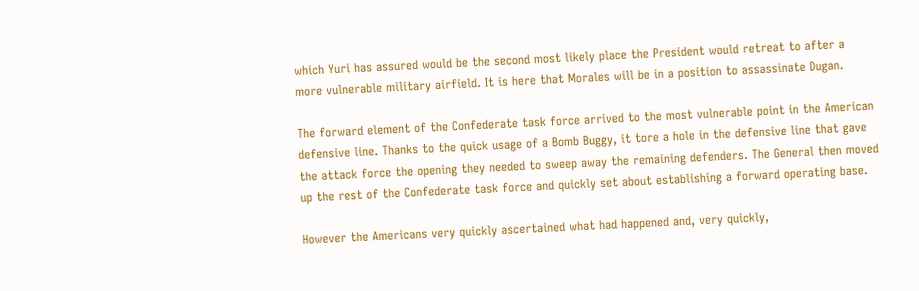which Yuri has assured would be the second most likely place the President would retreat to after a more vulnerable military airfield. It is here that Morales will be in a position to assassinate Dugan.

The forward element of the Confederate task force arrived to the most vulnerable point in the American defensive line. Thanks to the quick usage of a Bomb Buggy, it tore a hole in the defensive line that gave the attack force the opening they needed to sweep away the remaining defenders. The General then moved up the rest of the Confederate task force and quickly set about establishing a forward operating base.

However the Americans very quickly ascertained what had happened and, very quickly,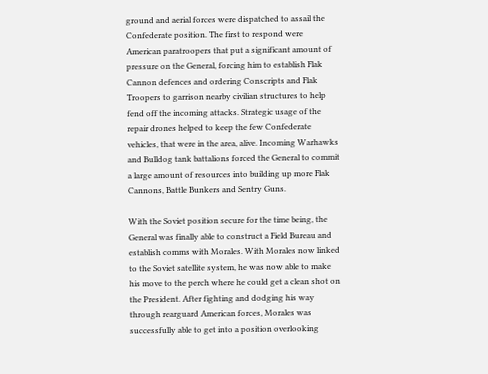ground and aerial forces were dispatched to assail the Confederate position. The first to respond were American paratroopers that put a significant amount of pressure on the General, forcing him to establish Flak Cannon defences and ordering Conscripts and Flak Troopers to garrison nearby civilian structures to help fend off the incoming attacks. Strategic usage of the repair drones helped to keep the few Confederate vehicles, that were in the area, alive. Incoming Warhawks and Bulldog tank battalions forced the General to commit a large amount of resources into building up more Flak Cannons, Battle Bunkers and Sentry Guns.

With the Soviet position secure for the time being, the General was finally able to construct a Field Bureau and establish comms with Morales. With Morales now linked to the Soviet satellite system, he was now able to make his move to the perch where he could get a clean shot on the President. After fighting and dodging his way through rearguard American forces, Morales was successfully able to get into a position overlooking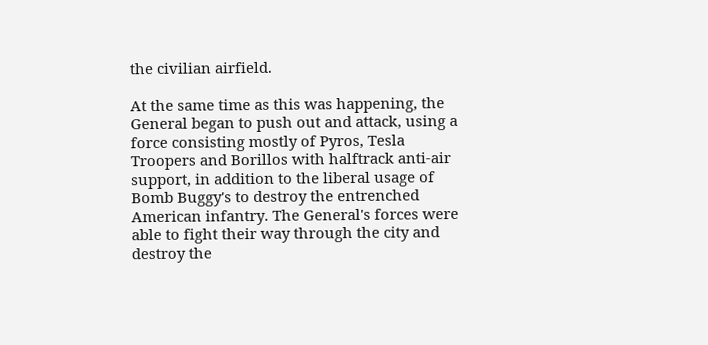the civilian airfield.

At the same time as this was happening, the General began to push out and attack, using a force consisting mostly of Pyros, Tesla Troopers and Borillos with halftrack anti-air support, in addition to the liberal usage of Bomb Buggy's to destroy the entrenched American infantry. The General's forces were able to fight their way through the city and destroy the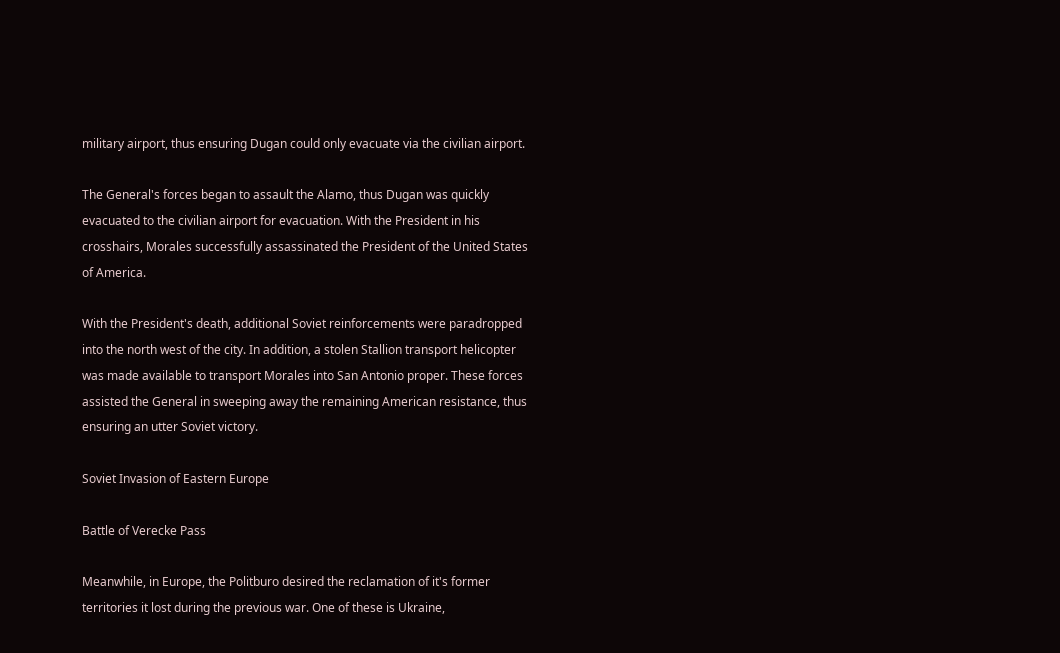military airport, thus ensuring Dugan could only evacuate via the civilian airport.

The General's forces began to assault the Alamo, thus Dugan was quickly evacuated to the civilian airport for evacuation. With the President in his crosshairs, Morales successfully assassinated the President of the United States of America.

With the President's death, additional Soviet reinforcements were paradropped into the north west of the city. In addition, a stolen Stallion transport helicopter was made available to transport Morales into San Antonio proper. These forces assisted the General in sweeping away the remaining American resistance, thus ensuring an utter Soviet victory.

Soviet Invasion of Eastern Europe

Battle of Verecke Pass

Meanwhile, in Europe, the Politburo desired the reclamation of it's former territories it lost during the previous war. One of these is Ukraine,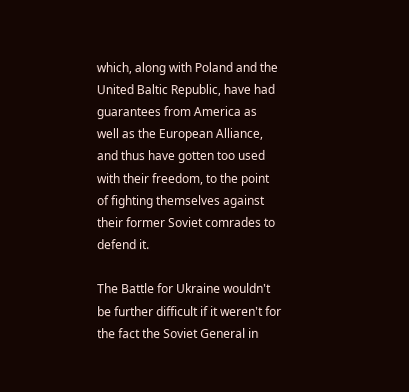which, along with Poland and the United Baltic Republic, have had guarantees from America as well as the European Alliance, and thus have gotten too used with their freedom, to the point of fighting themselves against their former Soviet comrades to defend it.

The Battle for Ukraine wouldn't be further difficult if it weren't for the fact the Soviet General in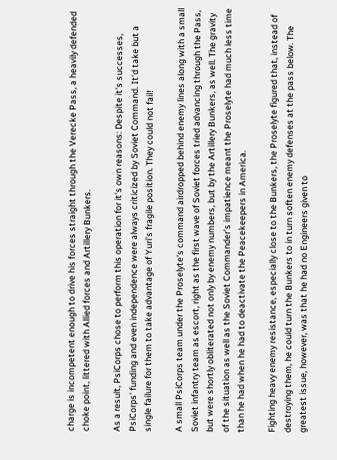charge is incompetent enough to drive his forces straight through the Verecke Pass, a heavily defended choke point, littered with Allied forces and Artillery Bunkers.

As a result, PsiCorps chose to perform this operation for it's own reasons: Despite it's successes, PsiCorps' funding and even independence were always criticized by Soviet Command. It'd take but a single failure for them to take advantage of Yuri's fragile position. They could not fail!

A small PsiCorps team under the Proselyte's command airdropped behind enemy lines along with a small Soviet infantry team as escort, right as the first wave of Soviet forces tried advancing through the Pass, but were shortly obliterated not only by enemy numbers, but by the Artillery Bunkers, as well. The gravity of the situation as well as the Soviet Commander's impatience meant the Proselyte had much less time than he had when he had to deactivate the Peacekeepers in America.

Fighting heavy enemy resistance, especially close to the Bunkers, the Proselyte figured that, instead of destroying them, he could turn the Bunkers to in turn soften enemy defenses at the pass below. The greatest issue, however, was that he had no Engineers given to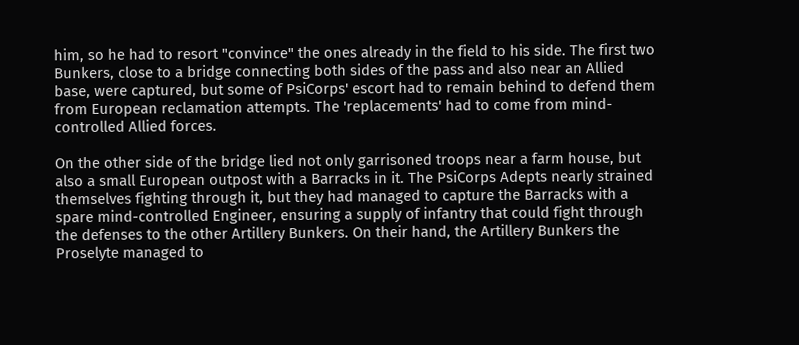him, so he had to resort "convince" the ones already in the field to his side. The first two Bunkers, close to a bridge connecting both sides of the pass and also near an Allied base, were captured, but some of PsiCorps' escort had to remain behind to defend them from European reclamation attempts. The 'replacements' had to come from mind-controlled Allied forces.

On the other side of the bridge lied not only garrisoned troops near a farm house, but also a small European outpost with a Barracks in it. The PsiCorps Adepts nearly strained themselves fighting through it, but they had managed to capture the Barracks with a spare mind-controlled Engineer, ensuring a supply of infantry that could fight through the defenses to the other Artillery Bunkers. On their hand, the Artillery Bunkers the Proselyte managed to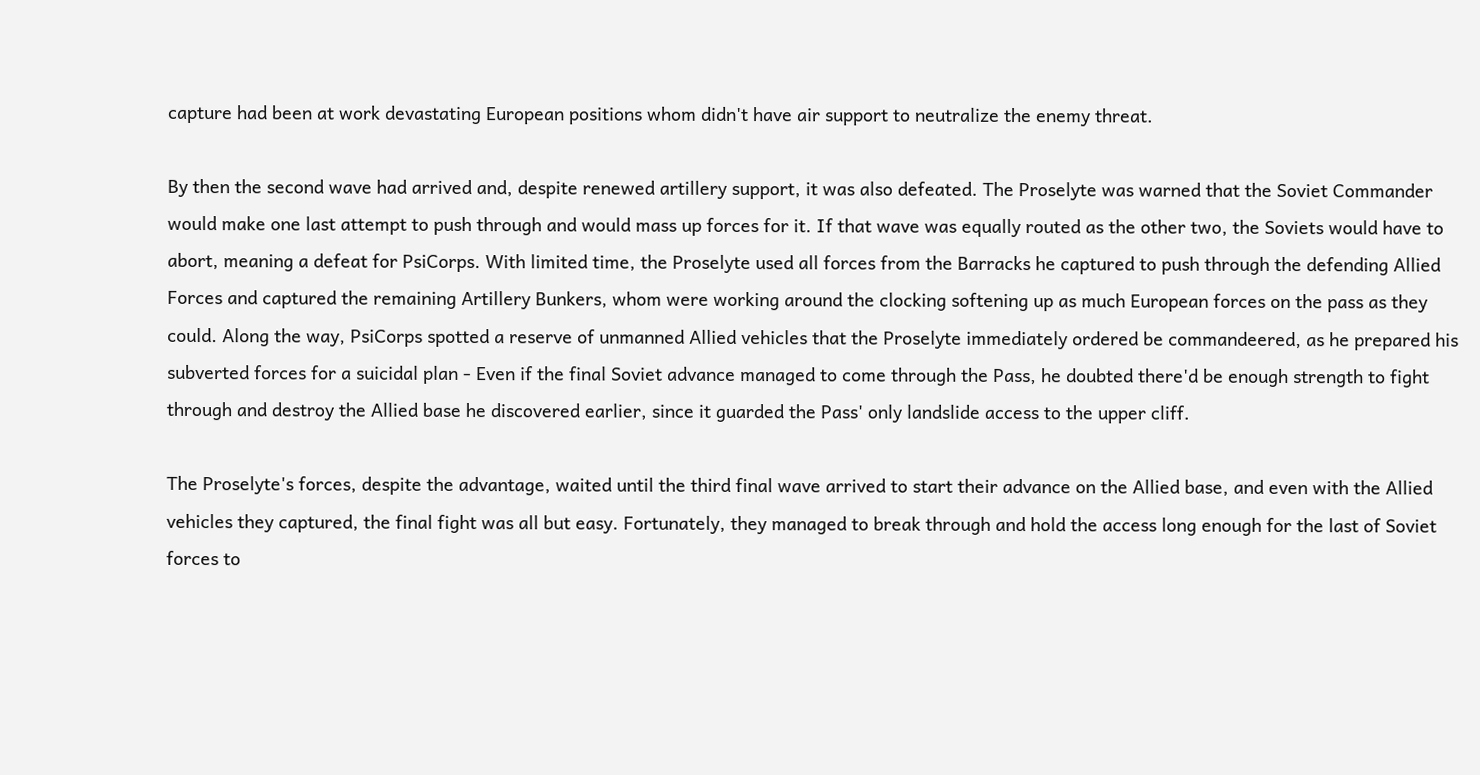capture had been at work devastating European positions whom didn't have air support to neutralize the enemy threat.

By then the second wave had arrived and, despite renewed artillery support, it was also defeated. The Proselyte was warned that the Soviet Commander would make one last attempt to push through and would mass up forces for it. If that wave was equally routed as the other two, the Soviets would have to abort, meaning a defeat for PsiCorps. With limited time, the Proselyte used all forces from the Barracks he captured to push through the defending Allied Forces and captured the remaining Artillery Bunkers, whom were working around the clocking softening up as much European forces on the pass as they could. Along the way, PsiCorps spotted a reserve of unmanned Allied vehicles that the Proselyte immediately ordered be commandeered, as he prepared his subverted forces for a suicidal plan - Even if the final Soviet advance managed to come through the Pass, he doubted there'd be enough strength to fight through and destroy the Allied base he discovered earlier, since it guarded the Pass' only landslide access to the upper cliff.

The Proselyte's forces, despite the advantage, waited until the third final wave arrived to start their advance on the Allied base, and even with the Allied vehicles they captured, the final fight was all but easy. Fortunately, they managed to break through and hold the access long enough for the last of Soviet forces to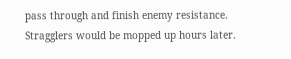pass through and finish enemy resistance. Stragglers would be mopped up hours later.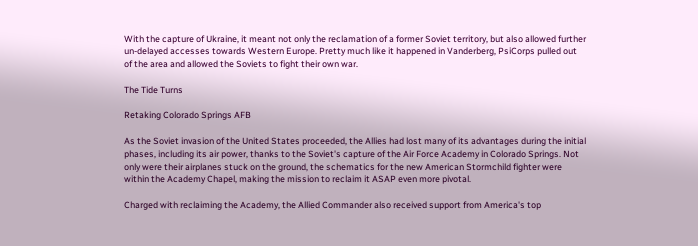With the capture of Ukraine, it meant not only the reclamation of a former Soviet territory, but also allowed further un-delayed accesses towards Western Europe. Pretty much like it happened in Vanderberg, PsiCorps pulled out of the area and allowed the Soviets to fight their own war.

The Tide Turns

Retaking Colorado Springs AFB

As the Soviet invasion of the United States proceeded, the Allies had lost many of its advantages during the initial phases, including its air power, thanks to the Soviet's capture of the Air Force Academy in Colorado Springs. Not only were their airplanes stuck on the ground, the schematics for the new American Stormchild fighter were within the Academy Chapel, making the mission to reclaim it ASAP even more pivotal.

Charged with reclaiming the Academy, the Allied Commander also received support from America's top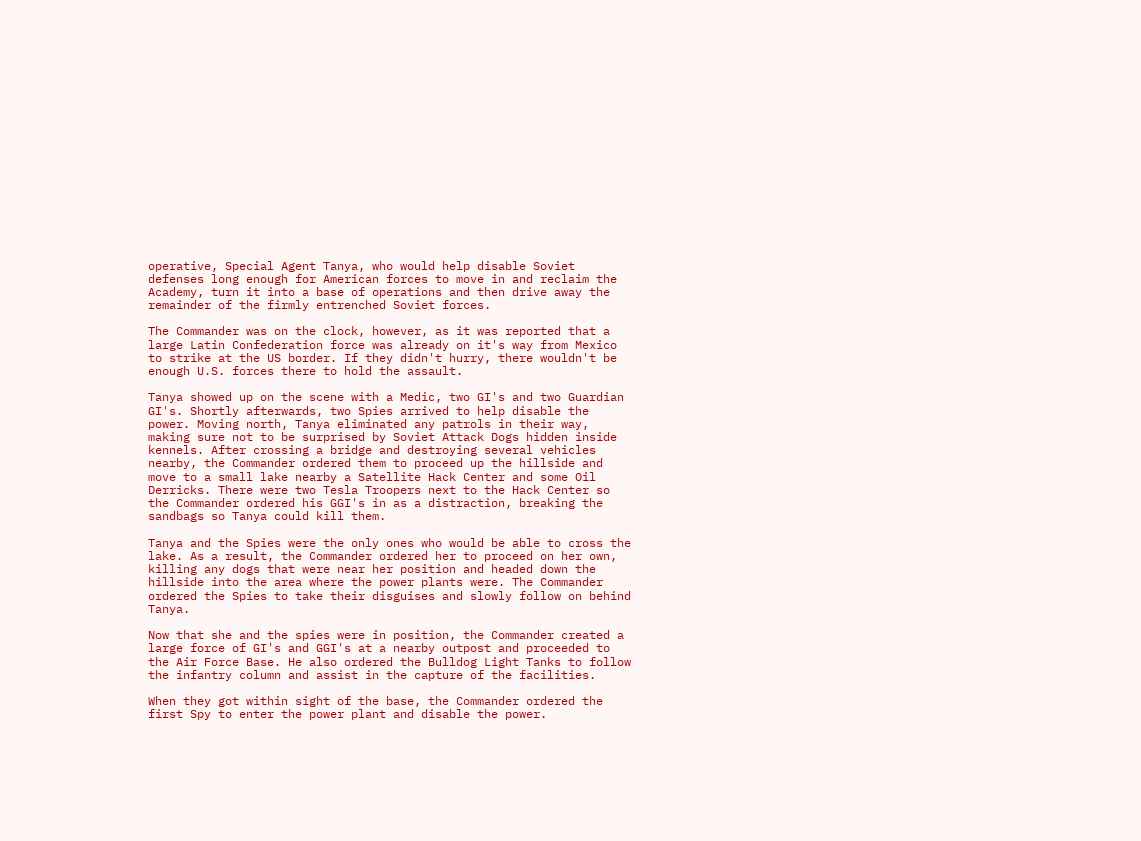operative, Special Agent Tanya, who would help disable Soviet defenses long enough for American forces to move in and reclaim the Academy, turn it into a base of operations and then drive away the remainder of the firmly entrenched Soviet forces.

The Commander was on the clock, however, as it was reported that a large Latin Confederation force was already on it's way from Mexico to strike at the US border. If they didn't hurry, there wouldn't be enough U.S. forces there to hold the assault.

Tanya showed up on the scene with a Medic, two GI's and two Guardian GI's. Shortly afterwards, two Spies arrived to help disable the power. Moving north, Tanya eliminated any patrols in their way, making sure not to be surprised by Soviet Attack Dogs hidden inside kennels. After crossing a bridge and destroying several vehicles nearby, the Commander ordered them to proceed up the hillside and move to a small lake nearby a Satellite Hack Center and some Oil Derricks. There were two Tesla Troopers next to the Hack Center so the Commander ordered his GGI's in as a distraction, breaking the sandbags so Tanya could kill them.

Tanya and the Spies were the only ones who would be able to cross the lake. As a result, the Commander ordered her to proceed on her own, killing any dogs that were near her position and headed down the hillside into the area where the power plants were. The Commander ordered the Spies to take their disguises and slowly follow on behind Tanya.

Now that she and the spies were in position, the Commander created a large force of GI's and GGI's at a nearby outpost and proceeded to the Air Force Base. He also ordered the Bulldog Light Tanks to follow the infantry column and assist in the capture of the facilities.

When they got within sight of the base, the Commander ordered the first Spy to enter the power plant and disable the power.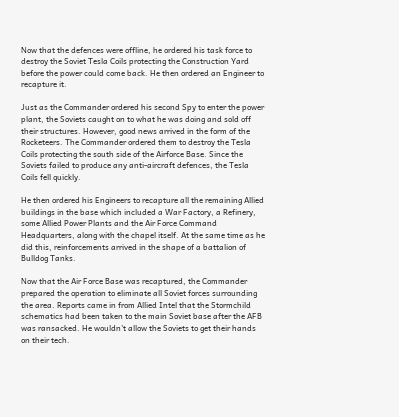Now that the defences were offline, he ordered his task force to destroy the Soviet Tesla Coils protecting the Construction Yard before the power could come back. He then ordered an Engineer to recapture it.

Just as the Commander ordered his second Spy to enter the power plant, the Soviets caught on to what he was doing and sold off their structures. However, good news arrived in the form of the Rocketeers. The Commander ordered them to destroy the Tesla Coils protecting the south side of the Airforce Base. Since the Soviets failed to produce any anti-aircraft defences, the Tesla Coils fell quickly.

He then ordered his Engineers to recapture all the remaining Allied buildings in the base which included a War Factory, a Refinery, some Allied Power Plants and the Air Force Command Headquarters, along with the chapel itself. At the same time as he did this, reinforcements arrived in the shape of a battalion of Bulldog Tanks.

Now that the Air Force Base was recaptured, the Commander prepared the operation to eliminate all Soviet forces surrounding the area. Reports came in from Allied Intel that the Stormchild schematics had been taken to the main Soviet base after the AFB was ransacked. He wouldn't allow the Soviets to get their hands on their tech.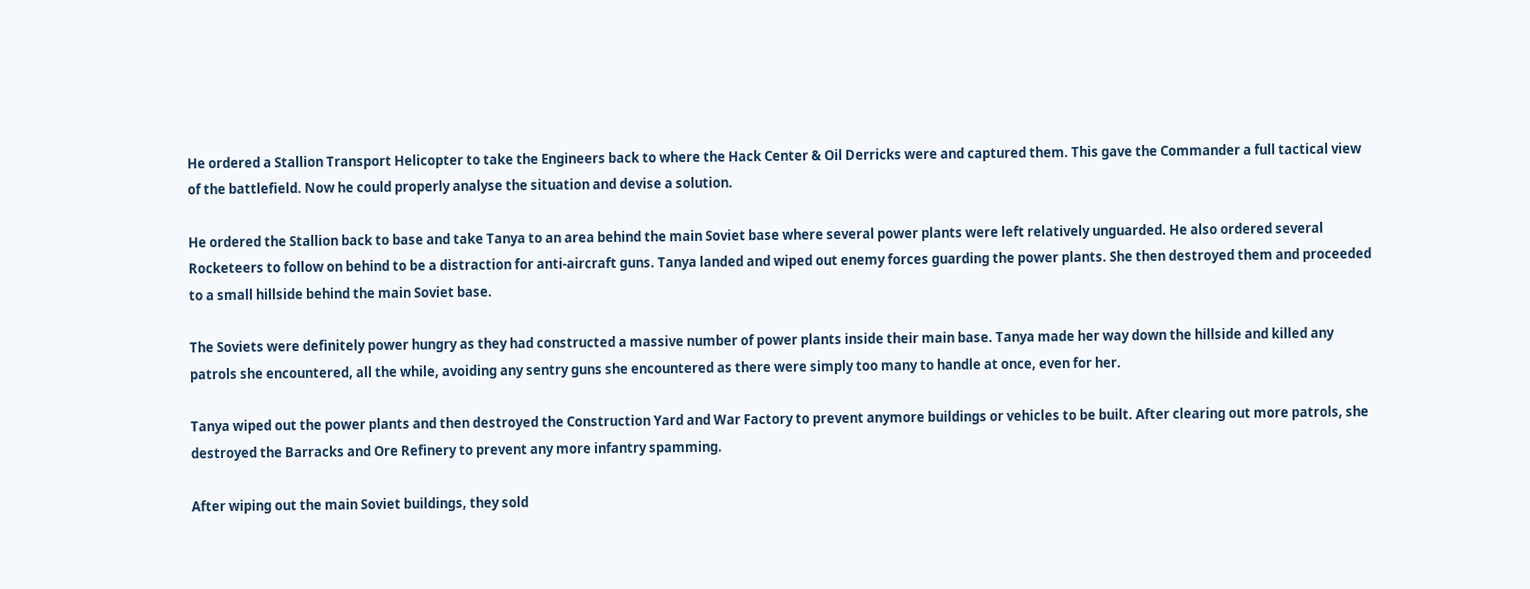He ordered a Stallion Transport Helicopter to take the Engineers back to where the Hack Center & Oil Derricks were and captured them. This gave the Commander a full tactical view of the battlefield. Now he could properly analyse the situation and devise a solution.

He ordered the Stallion back to base and take Tanya to an area behind the main Soviet base where several power plants were left relatively unguarded. He also ordered several Rocketeers to follow on behind to be a distraction for anti-aircraft guns. Tanya landed and wiped out enemy forces guarding the power plants. She then destroyed them and proceeded to a small hillside behind the main Soviet base.

The Soviets were definitely power hungry as they had constructed a massive number of power plants inside their main base. Tanya made her way down the hillside and killed any patrols she encountered, all the while, avoiding any sentry guns she encountered as there were simply too many to handle at once, even for her.

Tanya wiped out the power plants and then destroyed the Construction Yard and War Factory to prevent anymore buildings or vehicles to be built. After clearing out more patrols, she destroyed the Barracks and Ore Refinery to prevent any more infantry spamming.

After wiping out the main Soviet buildings, they sold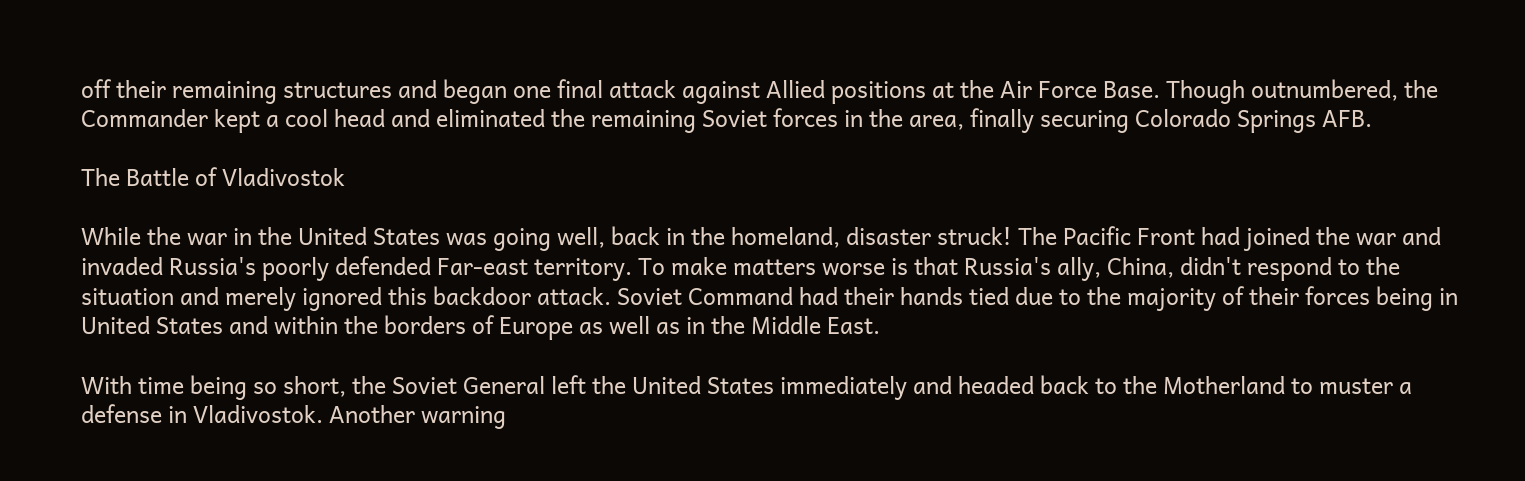off their remaining structures and began one final attack against Allied positions at the Air Force Base. Though outnumbered, the Commander kept a cool head and eliminated the remaining Soviet forces in the area, finally securing Colorado Springs AFB.

The Battle of Vladivostok

While the war in the United States was going well, back in the homeland, disaster struck! The Pacific Front had joined the war and invaded Russia's poorly defended Far-east territory. To make matters worse is that Russia's ally, China, didn't respond to the situation and merely ignored this backdoor attack. Soviet Command had their hands tied due to the majority of their forces being in United States and within the borders of Europe as well as in the Middle East.

With time being so short, the Soviet General left the United States immediately and headed back to the Motherland to muster a defense in Vladivostok. Another warning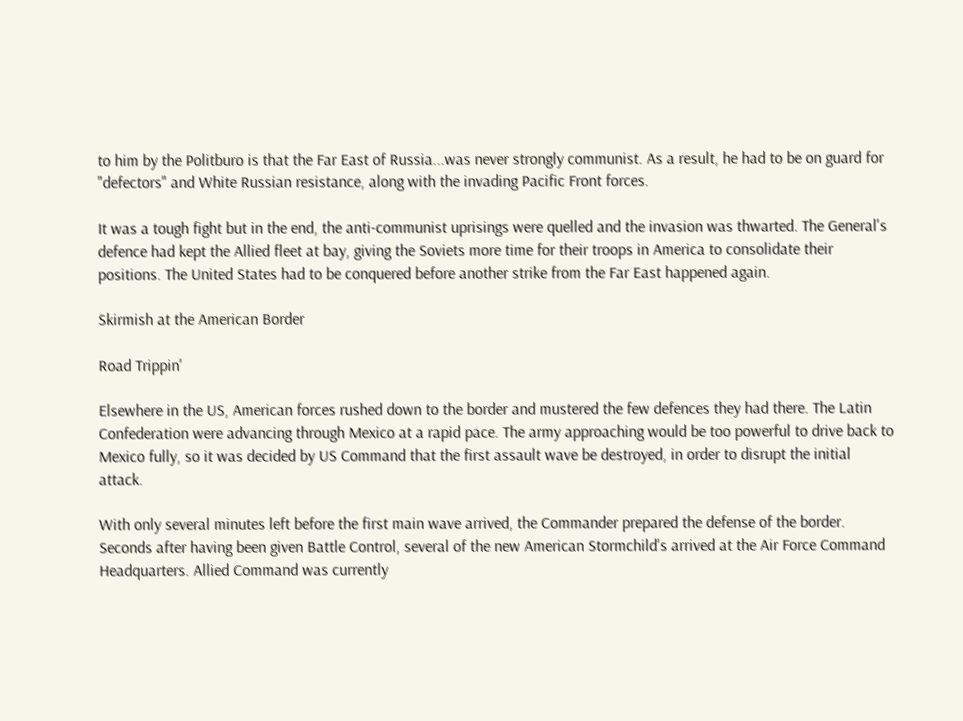to him by the Politburo is that the Far East of Russia...was never strongly communist. As a result, he had to be on guard for "defectors" and White Russian resistance, along with the invading Pacific Front forces.

It was a tough fight but in the end, the anti-communist uprisings were quelled and the invasion was thwarted. The General's defence had kept the Allied fleet at bay, giving the Soviets more time for their troops in America to consolidate their positions. The United States had to be conquered before another strike from the Far East happened again.

Skirmish at the American Border

Road Trippin'

Elsewhere in the US, American forces rushed down to the border and mustered the few defences they had there. The Latin Confederation were advancing through Mexico at a rapid pace. The army approaching would be too powerful to drive back to Mexico fully, so it was decided by US Command that the first assault wave be destroyed, in order to disrupt the initial attack.

With only several minutes left before the first main wave arrived, the Commander prepared the defense of the border. Seconds after having been given Battle Control, several of the new American Stormchild's arrived at the Air Force Command Headquarters. Allied Command was currently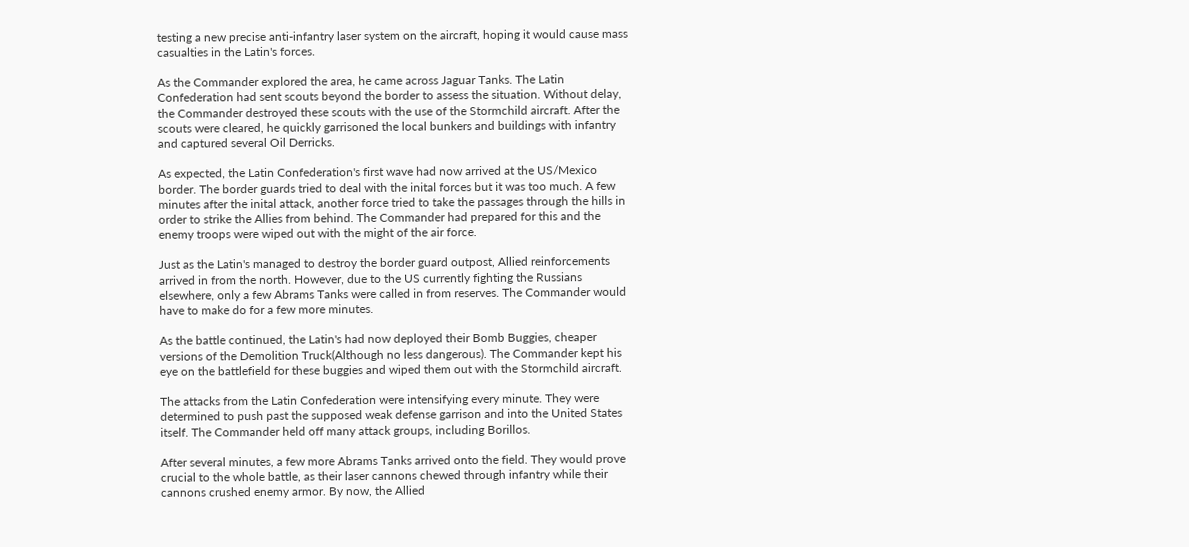testing a new precise anti-infantry laser system on the aircraft, hoping it would cause mass casualties in the Latin's forces.

As the Commander explored the area, he came across Jaguar Tanks. The Latin Confederation had sent scouts beyond the border to assess the situation. Without delay, the Commander destroyed these scouts with the use of the Stormchild aircraft. After the scouts were cleared, he quickly garrisoned the local bunkers and buildings with infantry and captured several Oil Derricks.

As expected, the Latin Confederation's first wave had now arrived at the US/Mexico border. The border guards tried to deal with the inital forces but it was too much. A few minutes after the inital attack, another force tried to take the passages through the hills in order to strike the Allies from behind. The Commander had prepared for this and the enemy troops were wiped out with the might of the air force.

Just as the Latin's managed to destroy the border guard outpost, Allied reinforcements arrived in from the north. However, due to the US currently fighting the Russians elsewhere, only a few Abrams Tanks were called in from reserves. The Commander would have to make do for a few more minutes.

As the battle continued, the Latin's had now deployed their Bomb Buggies, cheaper versions of the Demolition Truck(Although no less dangerous). The Commander kept his eye on the battlefield for these buggies and wiped them out with the Stormchild aircraft.

The attacks from the Latin Confederation were intensifying every minute. They were determined to push past the supposed weak defense garrison and into the United States itself. The Commander held off many attack groups, including Borillos.

After several minutes, a few more Abrams Tanks arrived onto the field. They would prove crucial to the whole battle, as their laser cannons chewed through infantry while their cannons crushed enemy armor. By now, the Allied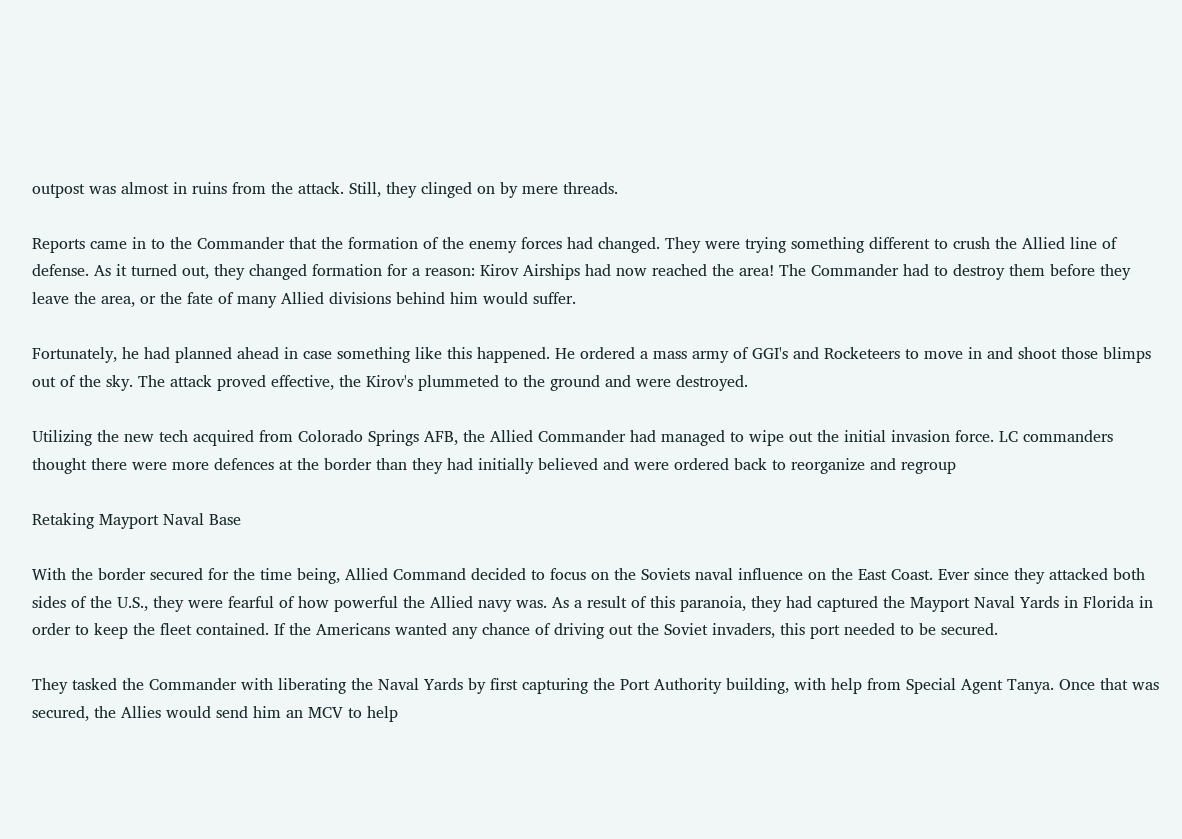outpost was almost in ruins from the attack. Still, they clinged on by mere threads.

Reports came in to the Commander that the formation of the enemy forces had changed. They were trying something different to crush the Allied line of defense. As it turned out, they changed formation for a reason: Kirov Airships had now reached the area! The Commander had to destroy them before they leave the area, or the fate of many Allied divisions behind him would suffer.

Fortunately, he had planned ahead in case something like this happened. He ordered a mass army of GGI's and Rocketeers to move in and shoot those blimps out of the sky. The attack proved effective, the Kirov's plummeted to the ground and were destroyed.

Utilizing the new tech acquired from Colorado Springs AFB, the Allied Commander had managed to wipe out the initial invasion force. LC commanders thought there were more defences at the border than they had initially believed and were ordered back to reorganize and regroup

Retaking Mayport Naval Base

With the border secured for the time being, Allied Command decided to focus on the Soviets naval influence on the East Coast. Ever since they attacked both sides of the U.S., they were fearful of how powerful the Allied navy was. As a result of this paranoia, they had captured the Mayport Naval Yards in Florida in order to keep the fleet contained. If the Americans wanted any chance of driving out the Soviet invaders, this port needed to be secured.

They tasked the Commander with liberating the Naval Yards by first capturing the Port Authority building, with help from Special Agent Tanya. Once that was secured, the Allies would send him an MCV to help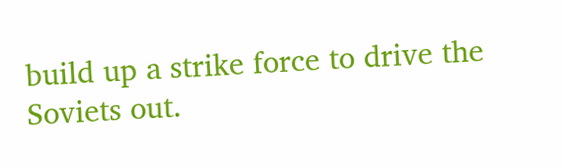build up a strike force to drive the Soviets out.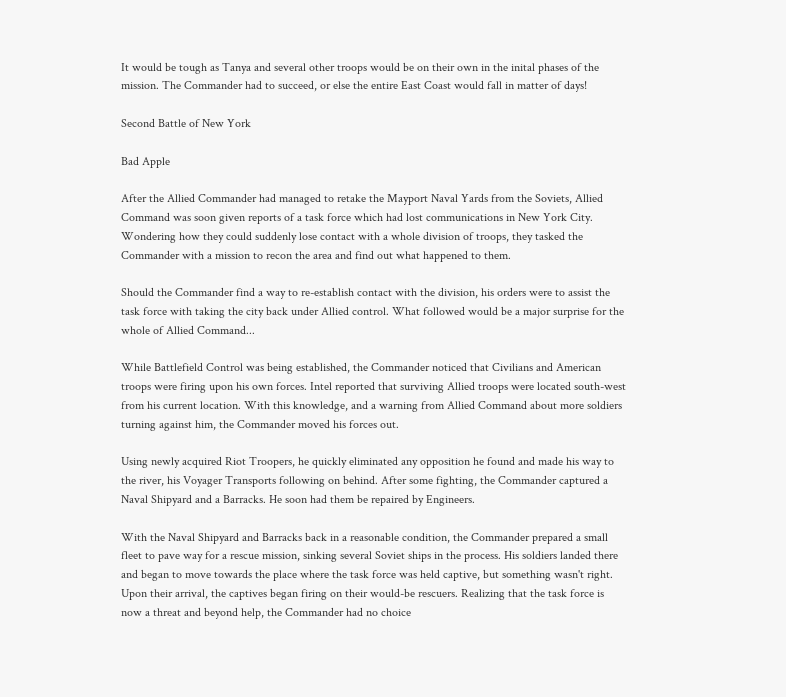It would be tough as Tanya and several other troops would be on their own in the inital phases of the mission. The Commander had to succeed, or else the entire East Coast would fall in matter of days!

Second Battle of New York

Bad Apple

After the Allied Commander had managed to retake the Mayport Naval Yards from the Soviets, Allied Command was soon given reports of a task force which had lost communications in New York City. Wondering how they could suddenly lose contact with a whole division of troops, they tasked the Commander with a mission to recon the area and find out what happened to them.

Should the Commander find a way to re-establish contact with the division, his orders were to assist the task force with taking the city back under Allied control. What followed would be a major surprise for the whole of Allied Command...

While Battlefield Control was being established, the Commander noticed that Civilians and American troops were firing upon his own forces. Intel reported that surviving Allied troops were located south-west from his current location. With this knowledge, and a warning from Allied Command about more soldiers turning against him, the Commander moved his forces out.

Using newly acquired Riot Troopers, he quickly eliminated any opposition he found and made his way to the river, his Voyager Transports following on behind. After some fighting, the Commander captured a Naval Shipyard and a Barracks. He soon had them be repaired by Engineers.

With the Naval Shipyard and Barracks back in a reasonable condition, the Commander prepared a small fleet to pave way for a rescue mission, sinking several Soviet ships in the process. His soldiers landed there and began to move towards the place where the task force was held captive, but something wasn't right. Upon their arrival, the captives began firing on their would-be rescuers. Realizing that the task force is now a threat and beyond help, the Commander had no choice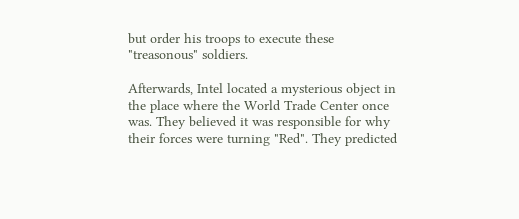but order his troops to execute these "treasonous" soldiers.

Afterwards, Intel located a mysterious object in the place where the World Trade Center once was. They believed it was responsible for why their forces were turning "Red". They predicted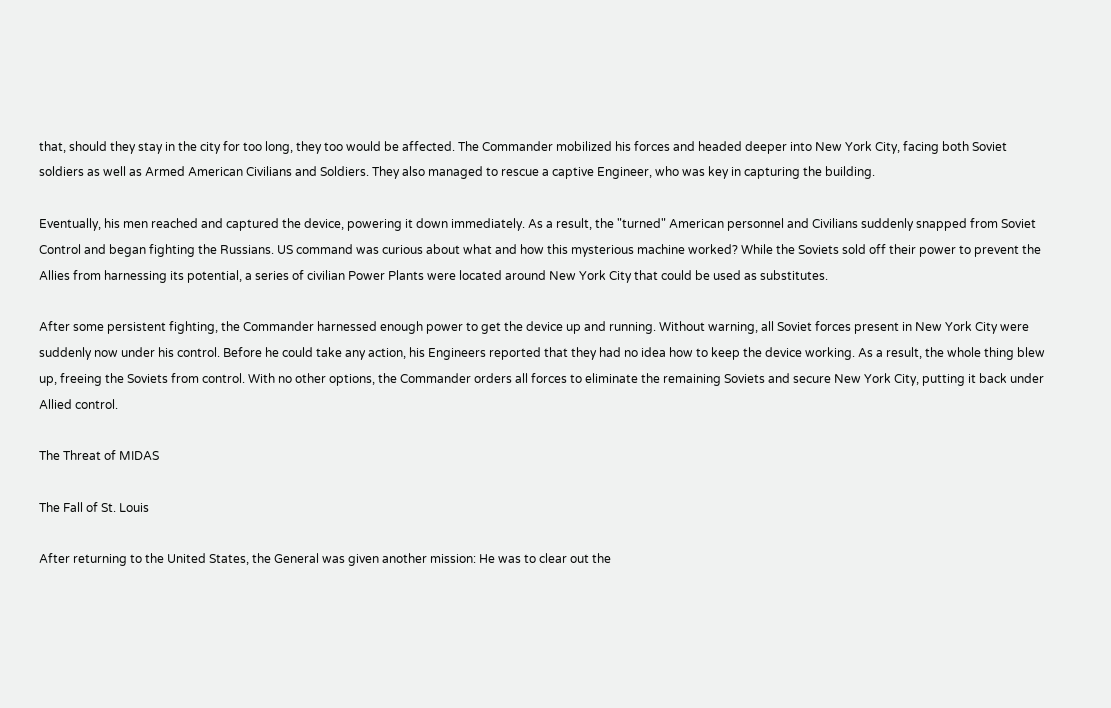that, should they stay in the city for too long, they too would be affected. The Commander mobilized his forces and headed deeper into New York City, facing both Soviet soldiers as well as Armed American Civilians and Soldiers. They also managed to rescue a captive Engineer, who was key in capturing the building.

Eventually, his men reached and captured the device, powering it down immediately. As a result, the "turned" American personnel and Civilians suddenly snapped from Soviet Control and began fighting the Russians. US command was curious about what and how this mysterious machine worked? While the Soviets sold off their power to prevent the Allies from harnessing its potential, a series of civilian Power Plants were located around New York City that could be used as substitutes.

After some persistent fighting, the Commander harnessed enough power to get the device up and running. Without warning, all Soviet forces present in New York City were suddenly now under his control. Before he could take any action, his Engineers reported that they had no idea how to keep the device working. As a result, the whole thing blew up, freeing the Soviets from control. With no other options, the Commander orders all forces to eliminate the remaining Soviets and secure New York City, putting it back under Allied control.

The Threat of MIDAS

The Fall of St. Louis

After returning to the United States, the General was given another mission: He was to clear out the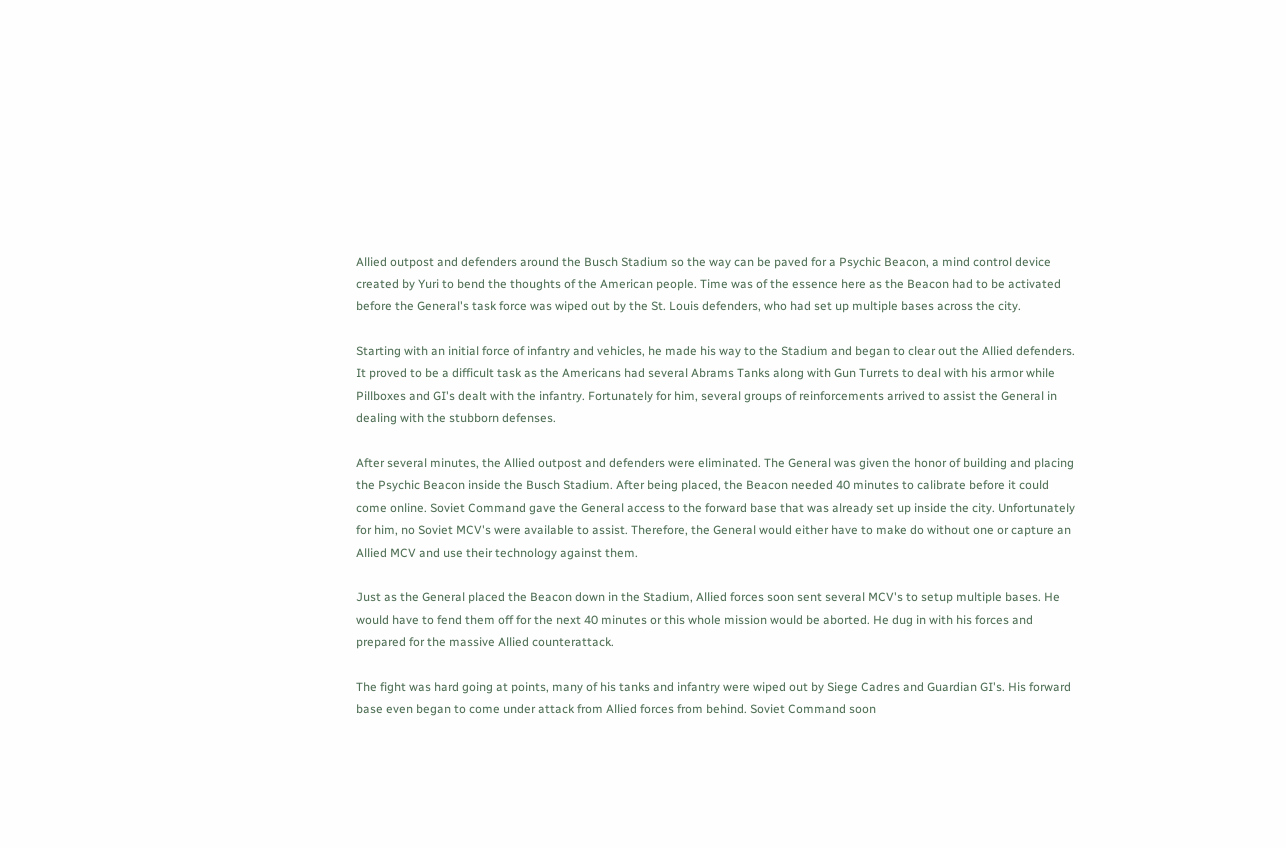Allied outpost and defenders around the Busch Stadium so the way can be paved for a Psychic Beacon, a mind control device created by Yuri to bend the thoughts of the American people. Time was of the essence here as the Beacon had to be activated before the General's task force was wiped out by the St. Louis defenders, who had set up multiple bases across the city.

Starting with an initial force of infantry and vehicles, he made his way to the Stadium and began to clear out the Allied defenders. It proved to be a difficult task as the Americans had several Abrams Tanks along with Gun Turrets to deal with his armor while Pillboxes and GI's dealt with the infantry. Fortunately for him, several groups of reinforcements arrived to assist the General in dealing with the stubborn defenses.

After several minutes, the Allied outpost and defenders were eliminated. The General was given the honor of building and placing the Psychic Beacon inside the Busch Stadium. After being placed, the Beacon needed 40 minutes to calibrate before it could come online. Soviet Command gave the General access to the forward base that was already set up inside the city. Unfortunately for him, no Soviet MCV's were available to assist. Therefore, the General would either have to make do without one or capture an Allied MCV and use their technology against them.

Just as the General placed the Beacon down in the Stadium, Allied forces soon sent several MCV's to setup multiple bases. He would have to fend them off for the next 40 minutes or this whole mission would be aborted. He dug in with his forces and prepared for the massive Allied counterattack.

The fight was hard going at points, many of his tanks and infantry were wiped out by Siege Cadres and Guardian GI's. His forward base even began to come under attack from Allied forces from behind. Soviet Command soon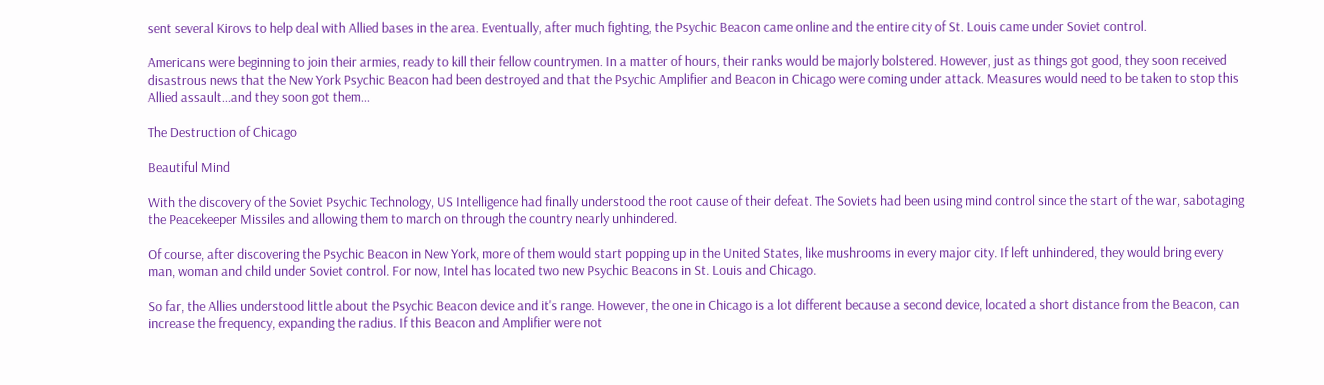sent several Kirovs to help deal with Allied bases in the area. Eventually, after much fighting, the Psychic Beacon came online and the entire city of St. Louis came under Soviet control.

Americans were beginning to join their armies, ready to kill their fellow countrymen. In a matter of hours, their ranks would be majorly bolstered. However, just as things got good, they soon received disastrous news that the New York Psychic Beacon had been destroyed and that the Psychic Amplifier and Beacon in Chicago were coming under attack. Measures would need to be taken to stop this Allied assault...and they soon got them...

The Destruction of Chicago

Beautiful Mind

With the discovery of the Soviet Psychic Technology, US Intelligence had finally understood the root cause of their defeat. The Soviets had been using mind control since the start of the war, sabotaging the Peacekeeper Missiles and allowing them to march on through the country nearly unhindered.

Of course, after discovering the Psychic Beacon in New York, more of them would start popping up in the United States, like mushrooms in every major city. If left unhindered, they would bring every man, woman and child under Soviet control. For now, Intel has located two new Psychic Beacons in St. Louis and Chicago.

So far, the Allies understood little about the Psychic Beacon device and it's range. However, the one in Chicago is a lot different because a second device, located a short distance from the Beacon, can increase the frequency, expanding the radius. If this Beacon and Amplifier were not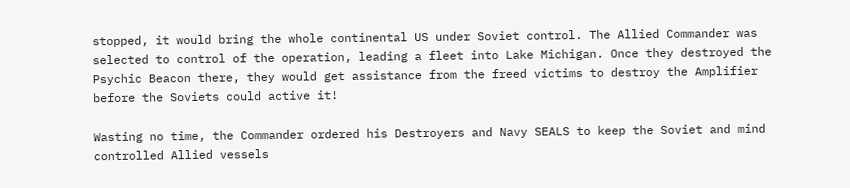stopped, it would bring the whole continental US under Soviet control. The Allied Commander was selected to control of the operation, leading a fleet into Lake Michigan. Once they destroyed the Psychic Beacon there, they would get assistance from the freed victims to destroy the Amplifier before the Soviets could active it!

Wasting no time, the Commander ordered his Destroyers and Navy SEALS to keep the Soviet and mind controlled Allied vessels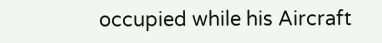occupied while his Aircraft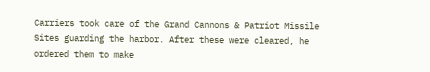Carriers took care of the Grand Cannons & Patriot Missile Sites guarding the harbor. After these were cleared, he ordered them to make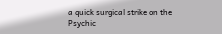a quick surgical strike on the Psychic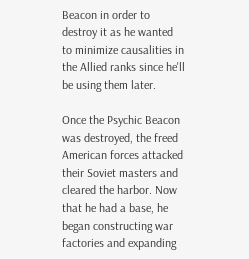Beacon in order to destroy it as he wanted to minimize causalities in the Allied ranks since he'll be using them later.

Once the Psychic Beacon was destroyed, the freed American forces attacked their Soviet masters and cleared the harbor. Now that he had a base, he began constructing war factories and expanding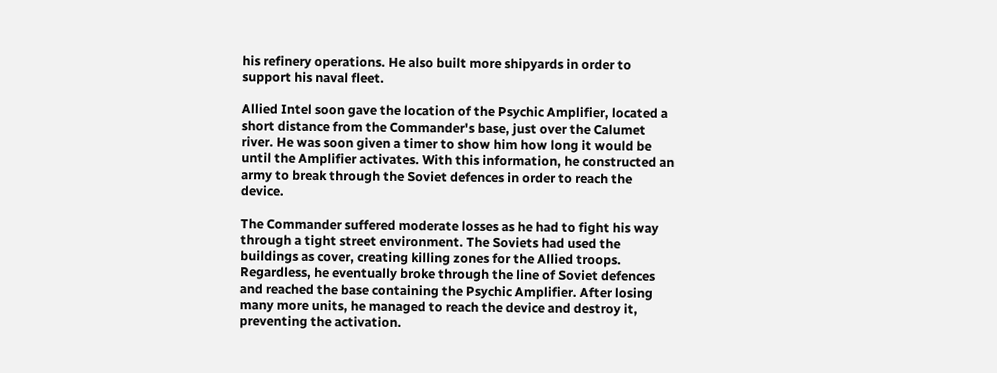his refinery operations. He also built more shipyards in order to support his naval fleet.

Allied Intel soon gave the location of the Psychic Amplifier, located a short distance from the Commander's base, just over the Calumet river. He was soon given a timer to show him how long it would be until the Amplifier activates. With this information, he constructed an army to break through the Soviet defences in order to reach the device.

The Commander suffered moderate losses as he had to fight his way through a tight street environment. The Soviets had used the buildings as cover, creating killing zones for the Allied troops. Regardless, he eventually broke through the line of Soviet defences and reached the base containing the Psychic Amplifier. After losing many more units, he managed to reach the device and destroy it, preventing the activation.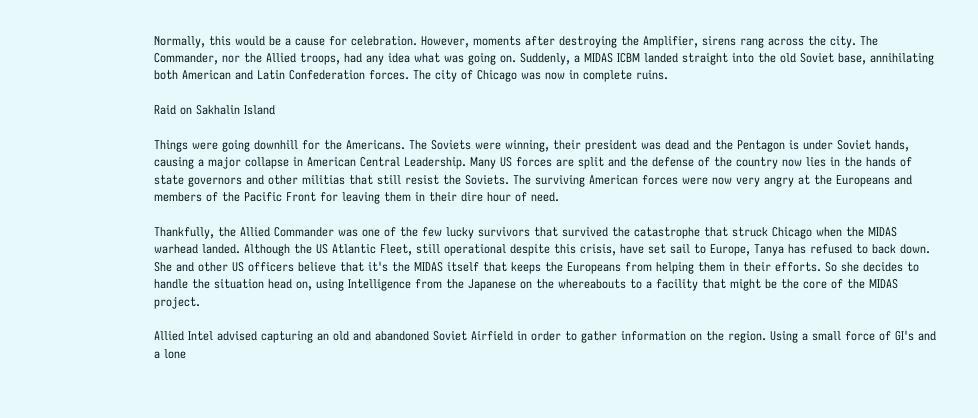Normally, this would be a cause for celebration. However, moments after destroying the Amplifier, sirens rang across the city. The Commander, nor the Allied troops, had any idea what was going on. Suddenly, a MIDAS ICBM landed straight into the old Soviet base, annihilating both American and Latin Confederation forces. The city of Chicago was now in complete ruins.

Raid on Sakhalin Island

Things were going downhill for the Americans. The Soviets were winning, their president was dead and the Pentagon is under Soviet hands, causing a major collapse in American Central Leadership. Many US forces are split and the defense of the country now lies in the hands of state governors and other militias that still resist the Soviets. The surviving American forces were now very angry at the Europeans and members of the Pacific Front for leaving them in their dire hour of need.

Thankfully, the Allied Commander was one of the few lucky survivors that survived the catastrophe that struck Chicago when the MIDAS warhead landed. Although the US Atlantic Fleet, still operational despite this crisis, have set sail to Europe, Tanya has refused to back down. She and other US officers believe that it's the MIDAS itself that keeps the Europeans from helping them in their efforts. So she decides to handle the situation head on, using Intelligence from the Japanese on the whereabouts to a facility that might be the core of the MIDAS project.

Allied Intel advised capturing an old and abandoned Soviet Airfield in order to gather information on the region. Using a small force of GI's and a lone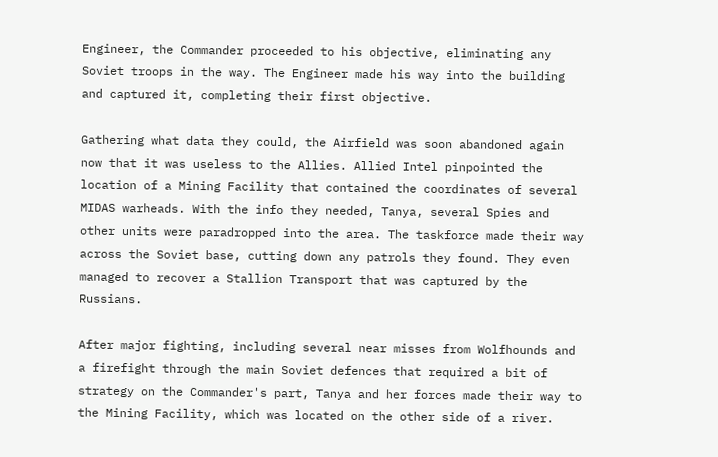Engineer, the Commander proceeded to his objective, eliminating any Soviet troops in the way. The Engineer made his way into the building and captured it, completing their first objective.

Gathering what data they could, the Airfield was soon abandoned again now that it was useless to the Allies. Allied Intel pinpointed the location of a Mining Facility that contained the coordinates of several MIDAS warheads. With the info they needed, Tanya, several Spies and other units were paradropped into the area. The taskforce made their way across the Soviet base, cutting down any patrols they found. They even managed to recover a Stallion Transport that was captured by the Russians.

After major fighting, including several near misses from Wolfhounds and a firefight through the main Soviet defences that required a bit of strategy on the Commander's part, Tanya and her forces made their way to the Mining Facility, which was located on the other side of a river.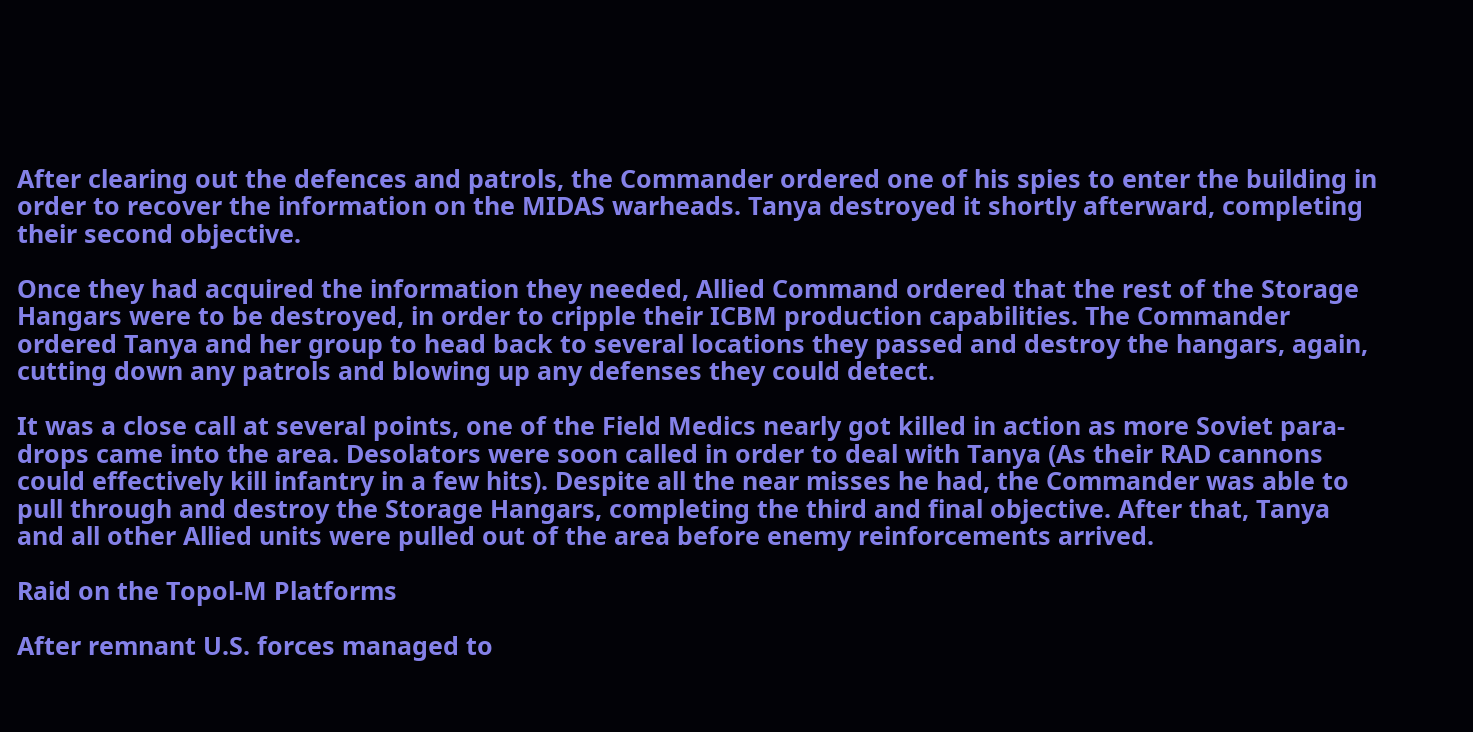After clearing out the defences and patrols, the Commander ordered one of his spies to enter the building in order to recover the information on the MIDAS warheads. Tanya destroyed it shortly afterward, completing their second objective.

Once they had acquired the information they needed, Allied Command ordered that the rest of the Storage Hangars were to be destroyed, in order to cripple their ICBM production capabilities. The Commander ordered Tanya and her group to head back to several locations they passed and destroy the hangars, again, cutting down any patrols and blowing up any defenses they could detect.

It was a close call at several points, one of the Field Medics nearly got killed in action as more Soviet para-drops came into the area. Desolators were soon called in order to deal with Tanya (As their RAD cannons could effectively kill infantry in a few hits). Despite all the near misses he had, the Commander was able to pull through and destroy the Storage Hangars, completing the third and final objective. After that, Tanya and all other Allied units were pulled out of the area before enemy reinforcements arrived.

Raid on the Topol-M Platforms

After remnant U.S. forces managed to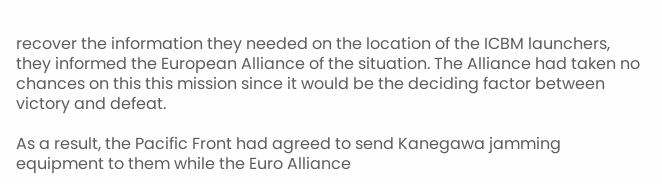recover the information they needed on the location of the ICBM launchers, they informed the European Alliance of the situation. The Alliance had taken no chances on this this mission since it would be the deciding factor between victory and defeat.

As a result, the Pacific Front had agreed to send Kanegawa jamming equipment to them while the Euro Alliance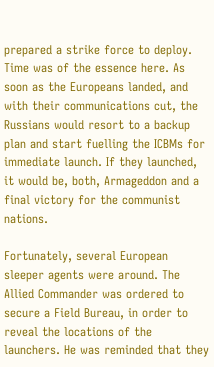prepared a strike force to deploy. Time was of the essence here. As soon as the Europeans landed, and with their communications cut, the Russians would resort to a backup plan and start fuelling the ICBMs for immediate launch. If they launched, it would be, both, Armageddon and a final victory for the communist nations.

Fortunately, several European sleeper agents were around. The Allied Commander was ordered to secure a Field Bureau, in order to reveal the locations of the launchers. He was reminded that they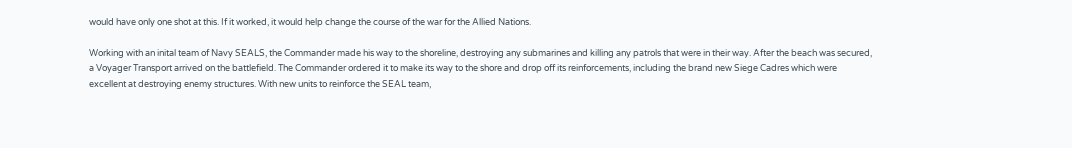would have only one shot at this. If it worked, it would help change the course of the war for the Allied Nations.

Working with an inital team of Navy SEALS, the Commander made his way to the shoreline, destroying any submarines and killing any patrols that were in their way. After the beach was secured, a Voyager Transport arrived on the battlefield. The Commander ordered it to make its way to the shore and drop off its reinforcements, including the brand new Siege Cadres which were excellent at destroying enemy structures. With new units to reinforce the SEAL team,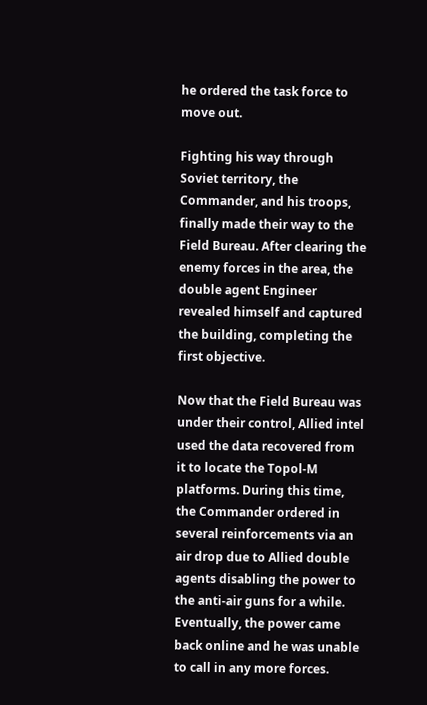he ordered the task force to move out.

Fighting his way through Soviet territory, the Commander, and his troops, finally made their way to the Field Bureau. After clearing the enemy forces in the area, the double agent Engineer revealed himself and captured the building, completing the first objective.

Now that the Field Bureau was under their control, Allied intel used the data recovered from it to locate the Topol-M platforms. During this time, the Commander ordered in several reinforcements via an air drop due to Allied double agents disabling the power to the anti-air guns for a while. Eventually, the power came back online and he was unable to call in any more forces.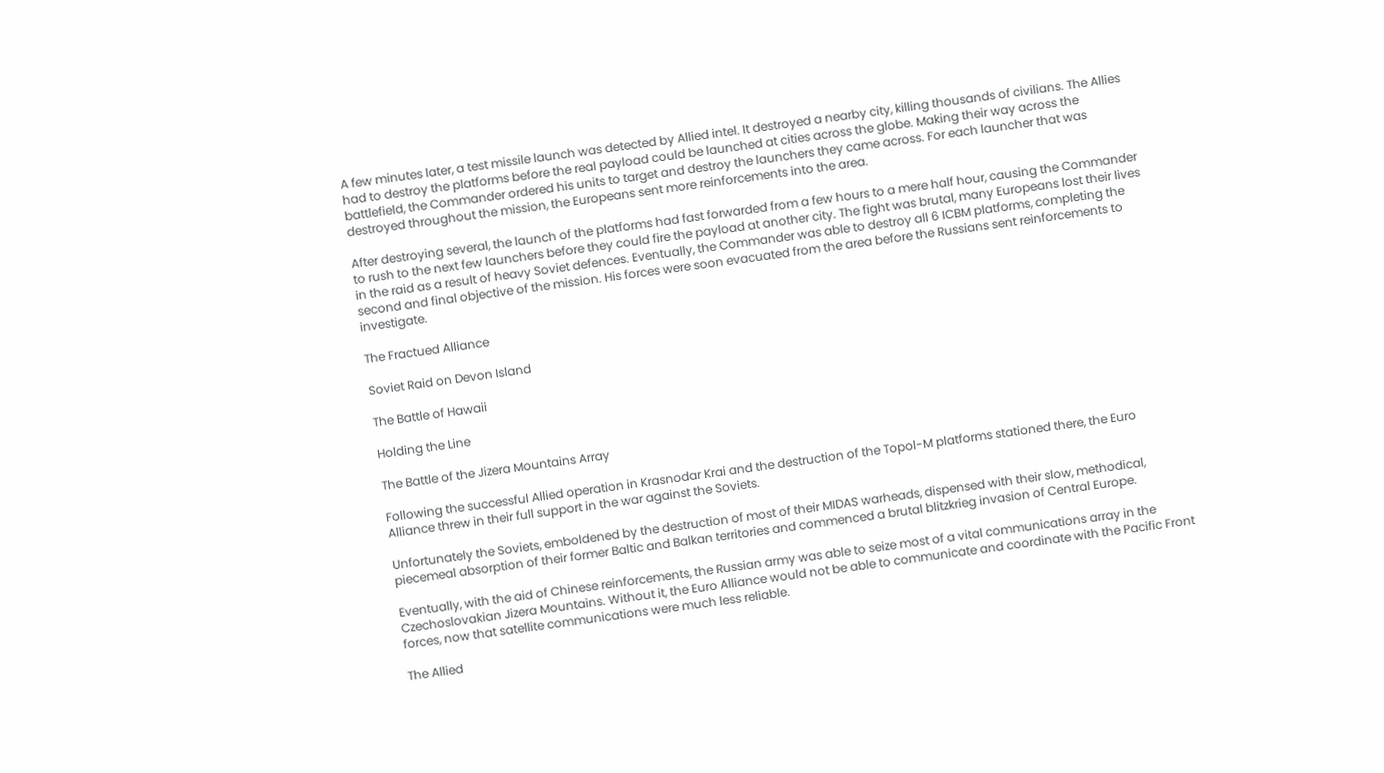A few minutes later, a test missile launch was detected by Allied intel. It destroyed a nearby city, killing thousands of civilians. The Allies had to destroy the platforms before the real payload could be launched at cities across the globe. Making their way across the battlefield, the Commander ordered his units to target and destroy the launchers they came across. For each launcher that was destroyed throughout the mission, the Europeans sent more reinforcements into the area.

After destroying several, the launch of the platforms had fast forwarded from a few hours to a mere half hour, causing the Commander to rush to the next few launchers before they could fire the payload at another city. The fight was brutal, many Europeans lost their lives in the raid as a result of heavy Soviet defences. Eventually, the Commander was able to destroy all 6 ICBM platforms, completing the second and final objective of the mission. His forces were soon evacuated from the area before the Russians sent reinforcements to investigate.

The Fractued Alliance

Soviet Raid on Devon Island

The Battle of Hawaii

Holding the Line

The Battle of the Jizera Mountains Array

Following the successful Allied operation in Krasnodar Krai and the destruction of the Topol-M platforms stationed there, the Euro Alliance threw in their full support in the war against the Soviets.

Unfortunately the Soviets, emboldened by the destruction of most of their MIDAS warheads, dispensed with their slow, methodical, piecemeal absorption of their former Baltic and Balkan territories and commenced a brutal blitzkrieg invasion of Central Europe.

Eventually, with the aid of Chinese reinforcements, the Russian army was able to seize most of a vital communications array in the Czechoslovakian Jizera Mountains. Without it, the Euro Alliance would not be able to communicate and coordinate with the Pacific Front forces, now that satellite communications were much less reliable.

The Allied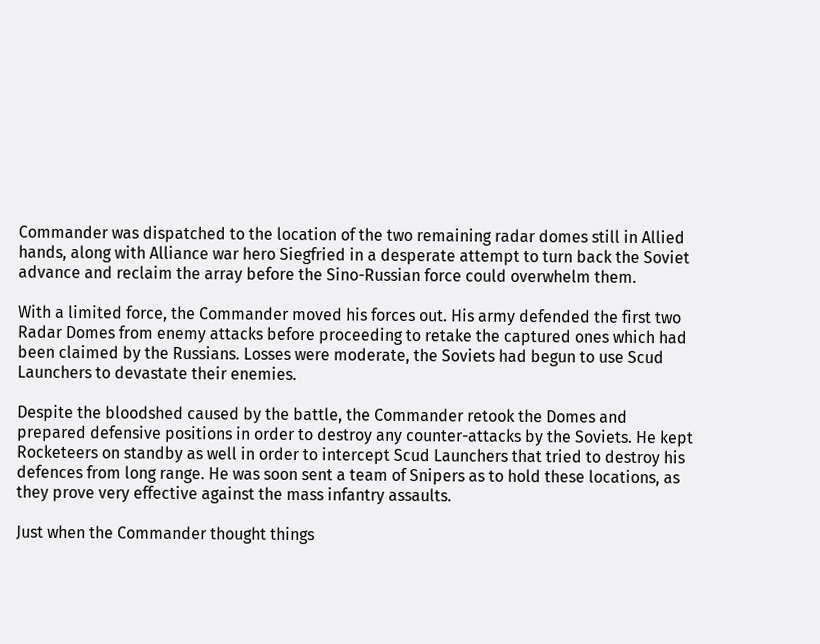Commander was dispatched to the location of the two remaining radar domes still in Allied hands, along with Alliance war hero Siegfried in a desperate attempt to turn back the Soviet advance and reclaim the array before the Sino-Russian force could overwhelm them.

With a limited force, the Commander moved his forces out. His army defended the first two Radar Domes from enemy attacks before proceeding to retake the captured ones which had been claimed by the Russians. Losses were moderate, the Soviets had begun to use Scud Launchers to devastate their enemies.

Despite the bloodshed caused by the battle, the Commander retook the Domes and prepared defensive positions in order to destroy any counter-attacks by the Soviets. He kept Rocketeers on standby as well in order to intercept Scud Launchers that tried to destroy his defences from long range. He was soon sent a team of Snipers as to hold these locations, as they prove very effective against the mass infantry assaults.

Just when the Commander thought things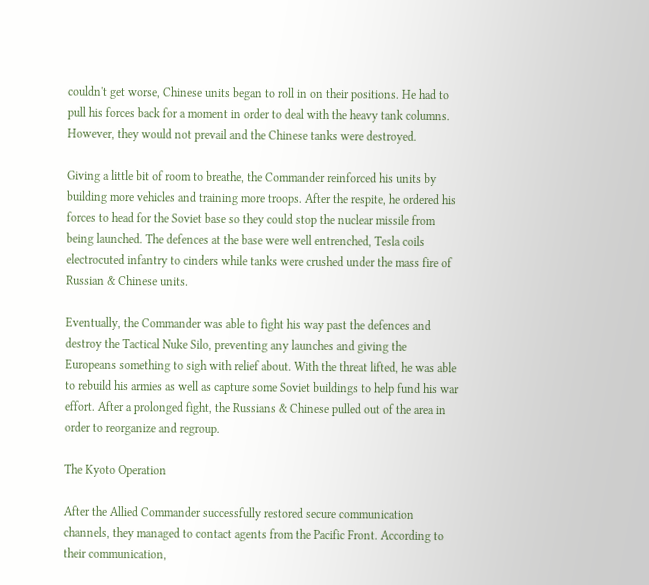couldn't get worse, Chinese units began to roll in on their positions. He had to pull his forces back for a moment in order to deal with the heavy tank columns. However, they would not prevail and the Chinese tanks were destroyed.

Giving a little bit of room to breathe, the Commander reinforced his units by building more vehicles and training more troops. After the respite, he ordered his forces to head for the Soviet base so they could stop the nuclear missile from being launched. The defences at the base were well entrenched, Tesla coils electrocuted infantry to cinders while tanks were crushed under the mass fire of Russian & Chinese units.

Eventually, the Commander was able to fight his way past the defences and destroy the Tactical Nuke Silo, preventing any launches and giving the Europeans something to sigh with relief about. With the threat lifted, he was able to rebuild his armies as well as capture some Soviet buildings to help fund his war effort. After a prolonged fight, the Russians & Chinese pulled out of the area in order to reorganize and regroup.

The Kyoto Operation

After the Allied Commander successfully restored secure communication channels, they managed to contact agents from the Pacific Front. According to their communication,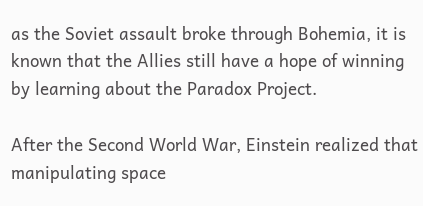as the Soviet assault broke through Bohemia, it is known that the Allies still have a hope of winning by learning about the Paradox Project.

After the Second World War, Einstein realized that manipulating space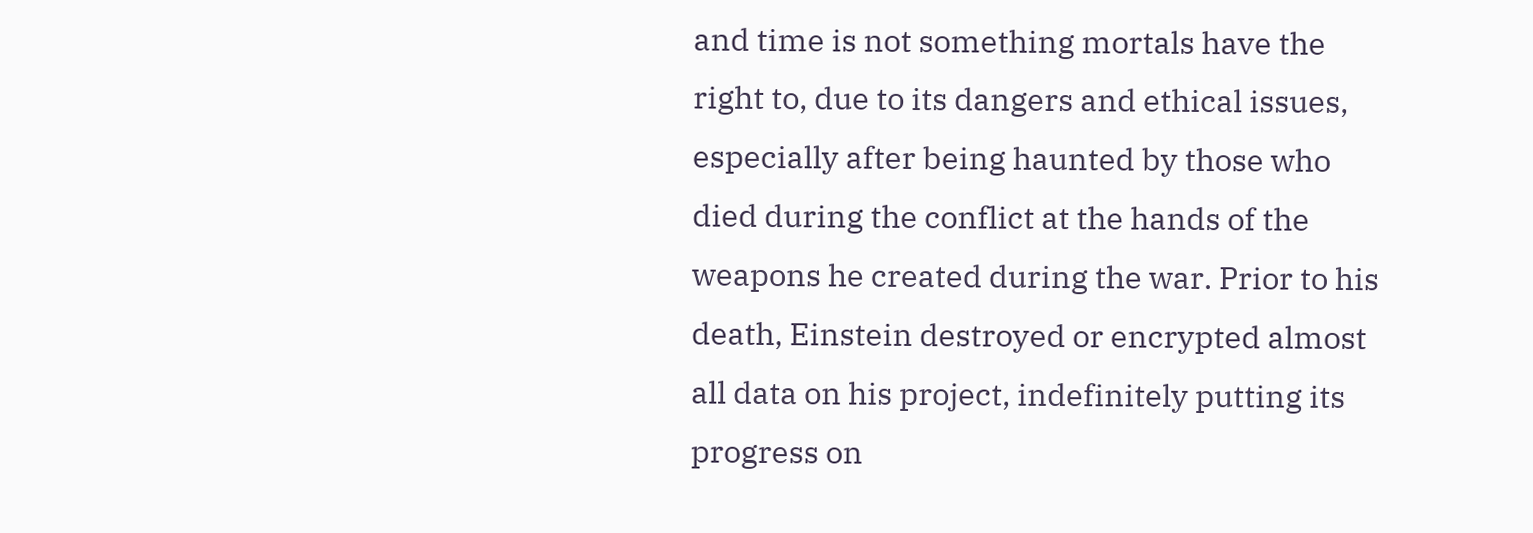and time is not something mortals have the right to, due to its dangers and ethical issues, especially after being haunted by those who died during the conflict at the hands of the weapons he created during the war. Prior to his death, Einstein destroyed or encrypted almost all data on his project, indefinitely putting its progress on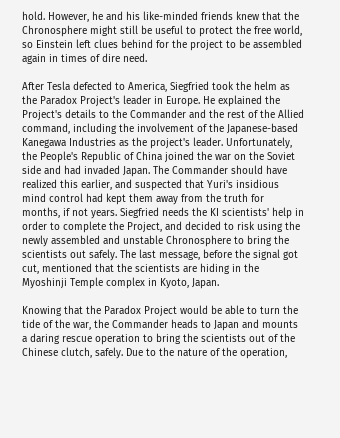hold. However, he and his like-minded friends knew that the Chronosphere might still be useful to protect the free world, so Einstein left clues behind for the project to be assembled again in times of dire need.

After Tesla defected to America, Siegfried took the helm as the Paradox Project's leader in Europe. He explained the Project's details to the Commander and the rest of the Allied command, including the involvement of the Japanese-based Kanegawa Industries as the project's leader. Unfortunately, the People's Republic of China joined the war on the Soviet side and had invaded Japan. The Commander should have realized this earlier, and suspected that Yuri's insidious mind control had kept them away from the truth for months, if not years. Siegfried needs the KI scientists' help in order to complete the Project, and decided to risk using the newly assembled and unstable Chronosphere to bring the scientists out safely. The last message, before the signal got cut, mentioned that the scientists are hiding in the Myoshinji Temple complex in Kyoto, Japan.

Knowing that the Paradox Project would be able to turn the tide of the war, the Commander heads to Japan and mounts a daring rescue operation to bring the scientists out of the Chinese clutch, safely. Due to the nature of the operation,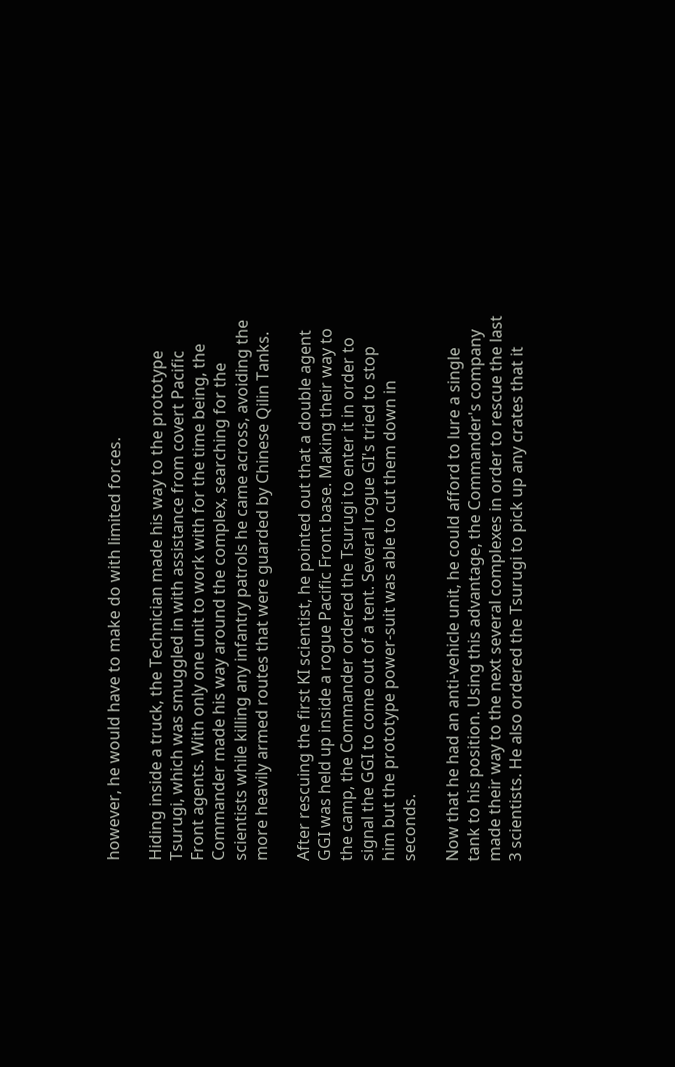however, he would have to make do with limited forces.

Hiding inside a truck, the Technician made his way to the prototype Tsurugi, which was smuggled in with assistance from covert Pacific Front agents. With only one unit to work with for the time being, the Commander made his way around the complex, searching for the scientists while killing any infantry patrols he came across, avoiding the more heavily armed routes that were guarded by Chinese Qilin Tanks.

After rescuing the first KI scientist, he pointed out that a double agent GGI was held up inside a rogue Pacific Front base. Making their way to the camp, the Commander ordered the Tsurugi to enter it in order to signal the GGI to come out of a tent. Several rogue GI's tried to stop him but the prototype power-suit was able to cut them down in seconds.

Now that he had an anti-vehicle unit, he could afford to lure a single tank to his position. Using this advantage, the Commander's company made their way to the next several complexes in order to rescue the last 3 scientists. He also ordered the Tsurugi to pick up any crates that it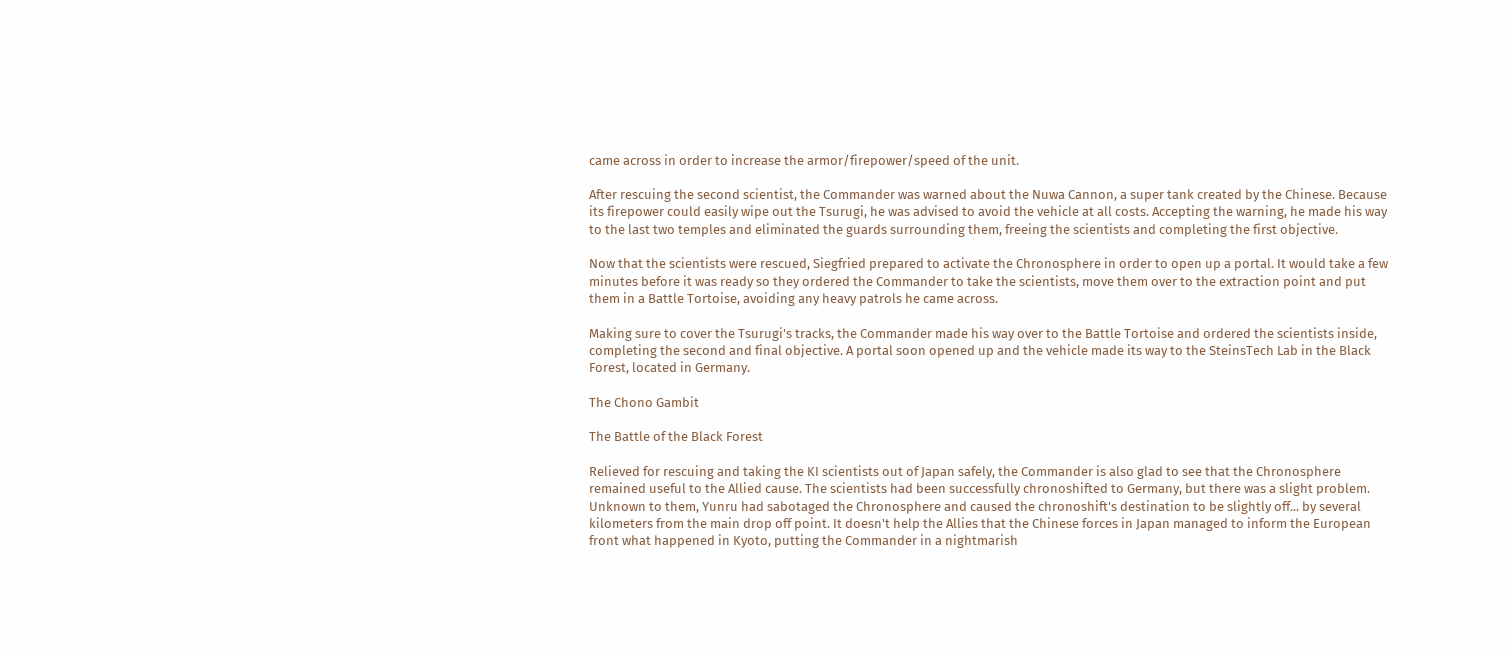came across in order to increase the armor/firepower/speed of the unit.

After rescuing the second scientist, the Commander was warned about the Nuwa Cannon, a super tank created by the Chinese. Because its firepower could easily wipe out the Tsurugi, he was advised to avoid the vehicle at all costs. Accepting the warning, he made his way to the last two temples and eliminated the guards surrounding them, freeing the scientists and completing the first objective.

Now that the scientists were rescued, Siegfried prepared to activate the Chronosphere in order to open up a portal. It would take a few minutes before it was ready so they ordered the Commander to take the scientists, move them over to the extraction point and put them in a Battle Tortoise, avoiding any heavy patrols he came across.

Making sure to cover the Tsurugi's tracks, the Commander made his way over to the Battle Tortoise and ordered the scientists inside, completing the second and final objective. A portal soon opened up and the vehicle made its way to the SteinsTech Lab in the Black Forest, located in Germany.

The Chono Gambit

The Battle of the Black Forest

Relieved for rescuing and taking the KI scientists out of Japan safely, the Commander is also glad to see that the Chronosphere remained useful to the Allied cause. The scientists had been successfully chronoshifted to Germany, but there was a slight problem. Unknown to them, Yunru had sabotaged the Chronosphere and caused the chronoshift's destination to be slightly off... by several kilometers from the main drop off point. It doesn't help the Allies that the Chinese forces in Japan managed to inform the European front what happened in Kyoto, putting the Commander in a nightmarish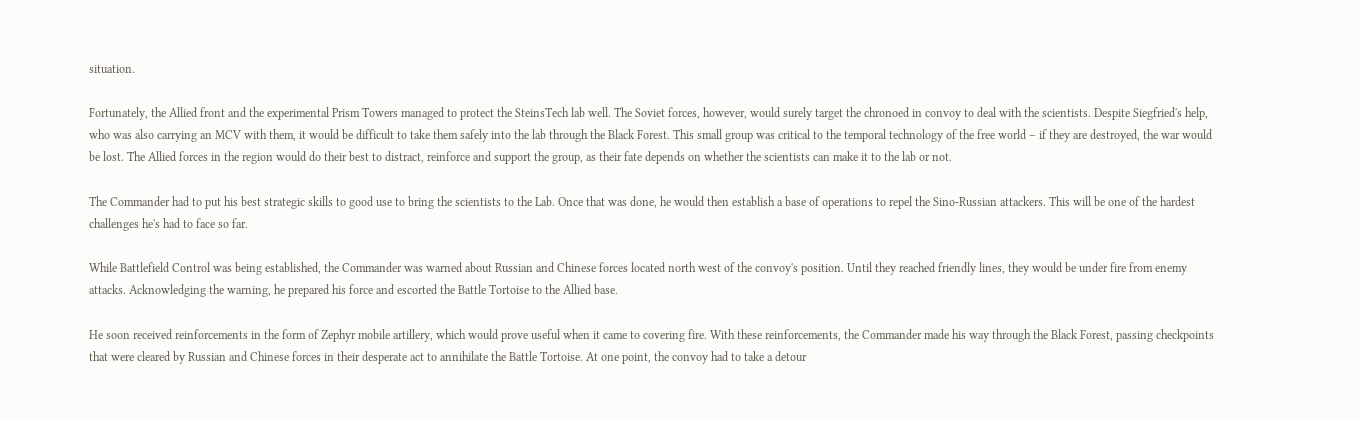situation.

Fortunately, the Allied front and the experimental Prism Towers managed to protect the SteinsTech lab well. The Soviet forces, however, would surely target the chronoed in convoy to deal with the scientists. Despite Siegfried's help, who was also carrying an MCV with them, it would be difficult to take them safely into the lab through the Black Forest. This small group was critical to the temporal technology of the free world – if they are destroyed, the war would be lost. The Allied forces in the region would do their best to distract, reinforce and support the group, as their fate depends on whether the scientists can make it to the lab or not.

The Commander had to put his best strategic skills to good use to bring the scientists to the Lab. Once that was done, he would then establish a base of operations to repel the Sino-Russian attackers. This will be one of the hardest challenges he's had to face so far.

While Battlefield Control was being established, the Commander was warned about Russian and Chinese forces located north west of the convoy's position. Until they reached friendly lines, they would be under fire from enemy attacks. Acknowledging the warning, he prepared his force and escorted the Battle Tortoise to the Allied base.

He soon received reinforcements in the form of Zephyr mobile artillery, which would prove useful when it came to covering fire. With these reinforcements, the Commander made his way through the Black Forest, passing checkpoints that were cleared by Russian and Chinese forces in their desperate act to annihilate the Battle Tortoise. At one point, the convoy had to take a detour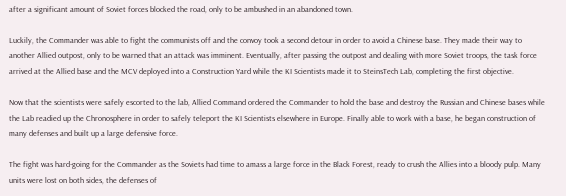after a significant amount of Soviet forces blocked the road, only to be ambushed in an abandoned town.

Luckily, the Commander was able to fight the communists off and the convoy took a second detour in order to avoid a Chinese base. They made their way to another Allied outpost, only to be warned that an attack was imminent. Eventually, after passing the outpost and dealing with more Soviet troops, the task force arrived at the Allied base and the MCV deployed into a Construction Yard while the KI Scientists made it to SteinsTech Lab, completing the first objective.

Now that the scientists were safely escorted to the lab, Allied Command ordered the Commander to hold the base and destroy the Russian and Chinese bases while the Lab readied up the Chronosphere in order to safely teleport the KI Scientists elsewhere in Europe. Finally able to work with a base, he began construction of many defenses and built up a large defensive force.

The fight was hard-going for the Commander as the Soviets had time to amass a large force in the Black Forest, ready to crush the Allies into a bloody pulp. Many units were lost on both sides, the defenses of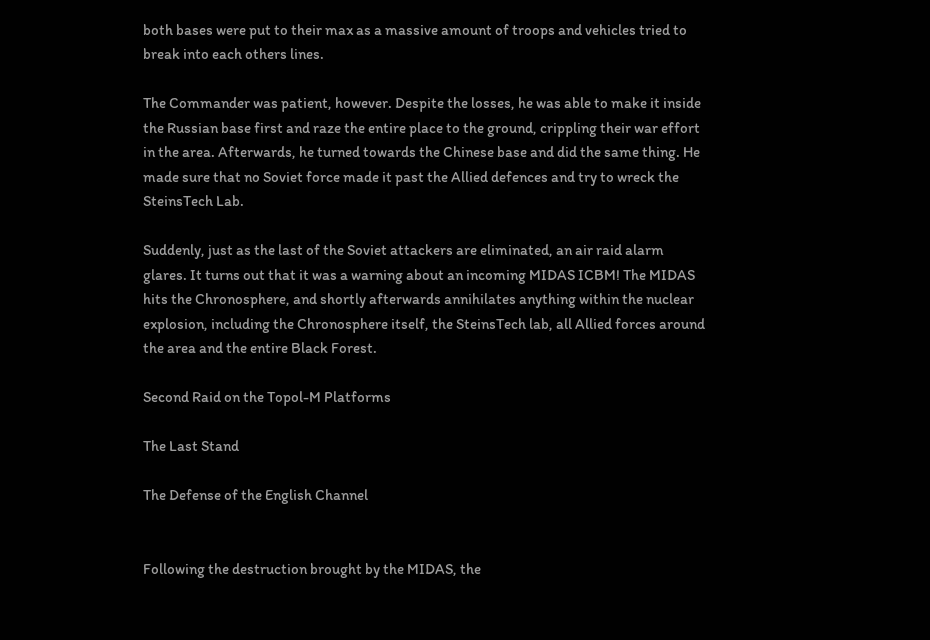both bases were put to their max as a massive amount of troops and vehicles tried to break into each others lines.

The Commander was patient, however. Despite the losses, he was able to make it inside the Russian base first and raze the entire place to the ground, crippling their war effort in the area. Afterwards, he turned towards the Chinese base and did the same thing. He made sure that no Soviet force made it past the Allied defences and try to wreck the SteinsTech Lab.

Suddenly, just as the last of the Soviet attackers are eliminated, an air raid alarm glares. It turns out that it was a warning about an incoming MIDAS ICBM! The MIDAS hits the Chronosphere, and shortly afterwards annihilates anything within the nuclear explosion, including the Chronosphere itself, the SteinsTech lab, all Allied forces around the area and the entire Black Forest.

Second Raid on the Topol-M Platforms

The Last Stand

The Defense of the English Channel


Following the destruction brought by the MIDAS, the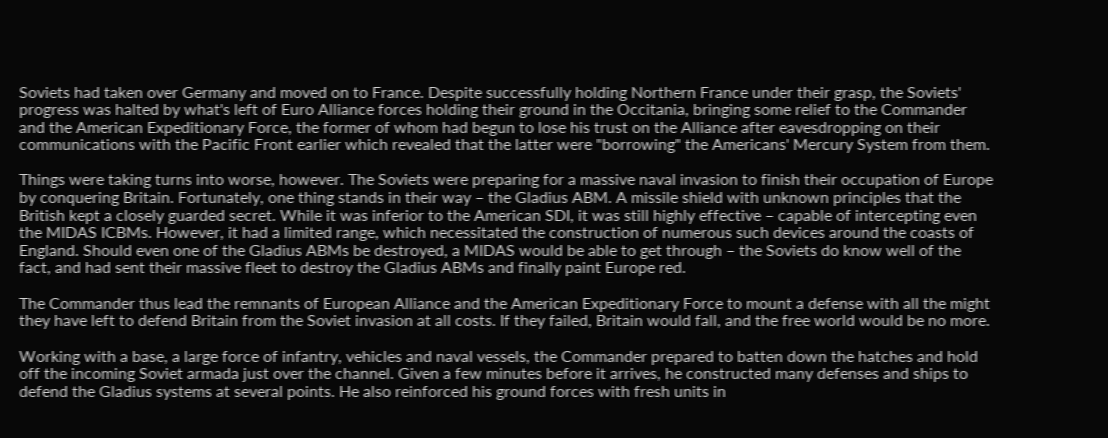Soviets had taken over Germany and moved on to France. Despite successfully holding Northern France under their grasp, the Soviets' progress was halted by what's left of Euro Alliance forces holding their ground in the Occitania, bringing some relief to the Commander and the American Expeditionary Force, the former of whom had begun to lose his trust on the Alliance after eavesdropping on their communications with the Pacific Front earlier which revealed that the latter were "borrowing" the Americans' Mercury System from them.

Things were taking turns into worse, however. The Soviets were preparing for a massive naval invasion to finish their occupation of Europe by conquering Britain. Fortunately, one thing stands in their way – the Gladius ABM. A missile shield with unknown principles that the British kept a closely guarded secret. While it was inferior to the American SDI, it was still highly effective – capable of intercepting even the MIDAS ICBMs. However, it had a limited range, which necessitated the construction of numerous such devices around the coasts of England. Should even one of the Gladius ABMs be destroyed, a MIDAS would be able to get through – the Soviets do know well of the fact, and had sent their massive fleet to destroy the Gladius ABMs and finally paint Europe red.

The Commander thus lead the remnants of European Alliance and the American Expeditionary Force to mount a defense with all the might they have left to defend Britain from the Soviet invasion at all costs. If they failed, Britain would fall, and the free world would be no more.

Working with a base, a large force of infantry, vehicles and naval vessels, the Commander prepared to batten down the hatches and hold off the incoming Soviet armada just over the channel. Given a few minutes before it arrives, he constructed many defenses and ships to defend the Gladius systems at several points. He also reinforced his ground forces with fresh units in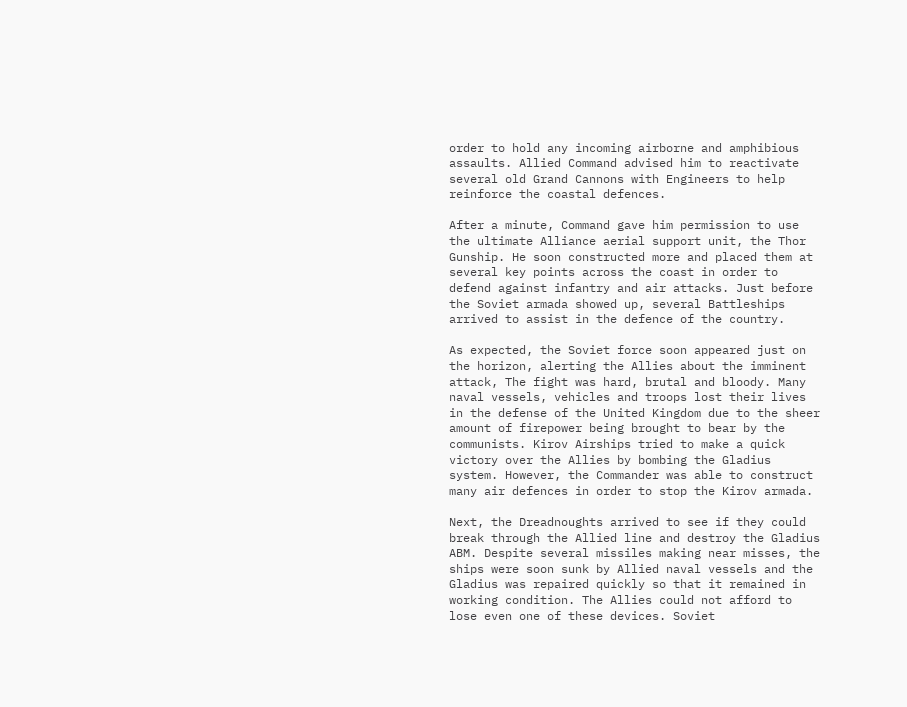order to hold any incoming airborne and amphibious assaults. Allied Command advised him to reactivate several old Grand Cannons with Engineers to help reinforce the coastal defences.

After a minute, Command gave him permission to use the ultimate Alliance aerial support unit, the Thor Gunship. He soon constructed more and placed them at several key points across the coast in order to defend against infantry and air attacks. Just before the Soviet armada showed up, several Battleships arrived to assist in the defence of the country.

As expected, the Soviet force soon appeared just on the horizon, alerting the Allies about the imminent attack, The fight was hard, brutal and bloody. Many naval vessels, vehicles and troops lost their lives in the defense of the United Kingdom due to the sheer amount of firepower being brought to bear by the communists. Kirov Airships tried to make a quick victory over the Allies by bombing the Gladius system. However, the Commander was able to construct many air defences in order to stop the Kirov armada.

Next, the Dreadnoughts arrived to see if they could break through the Allied line and destroy the Gladius ABM. Despite several missiles making near misses, the ships were soon sunk by Allied naval vessels and the Gladius was repaired quickly so that it remained in working condition. The Allies could not afford to lose even one of these devices. Soviet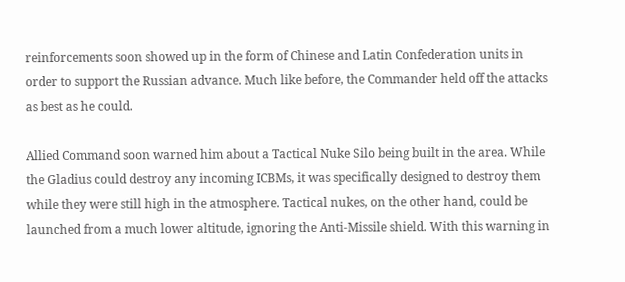reinforcements soon showed up in the form of Chinese and Latin Confederation units in order to support the Russian advance. Much like before, the Commander held off the attacks as best as he could.

Allied Command soon warned him about a Tactical Nuke Silo being built in the area. While the Gladius could destroy any incoming ICBMs, it was specifically designed to destroy them while they were still high in the atmosphere. Tactical nukes, on the other hand, could be launched from a much lower altitude, ignoring the Anti-Missile shield. With this warning in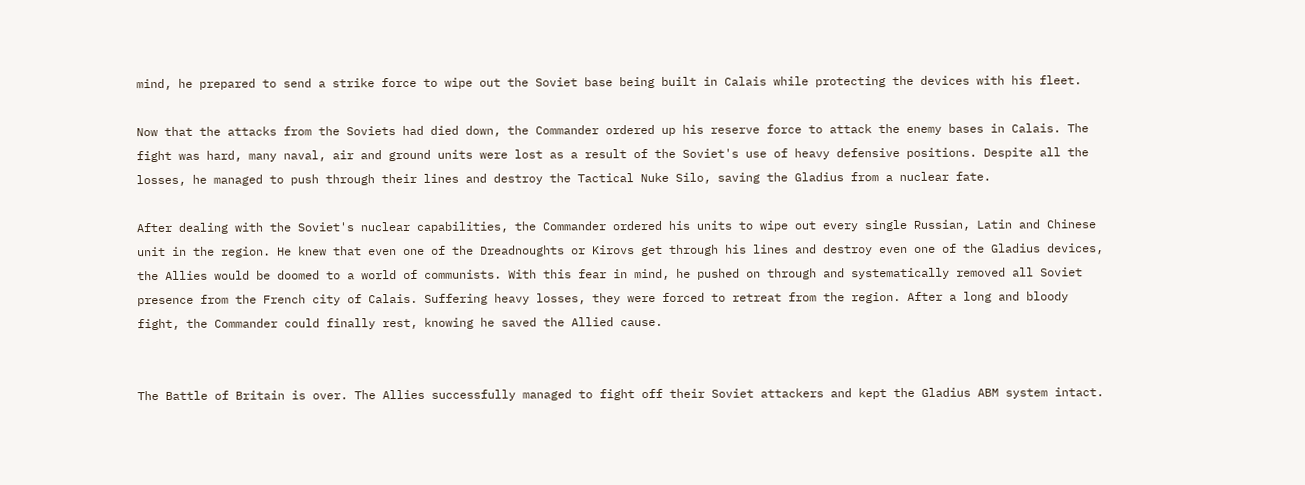mind, he prepared to send a strike force to wipe out the Soviet base being built in Calais while protecting the devices with his fleet.

Now that the attacks from the Soviets had died down, the Commander ordered up his reserve force to attack the enemy bases in Calais. The fight was hard, many naval, air and ground units were lost as a result of the Soviet's use of heavy defensive positions. Despite all the losses, he managed to push through their lines and destroy the Tactical Nuke Silo, saving the Gladius from a nuclear fate.

After dealing with the Soviet's nuclear capabilities, the Commander ordered his units to wipe out every single Russian, Latin and Chinese unit in the region. He knew that even one of the Dreadnoughts or Kirovs get through his lines and destroy even one of the Gladius devices, the Allies would be doomed to a world of communists. With this fear in mind, he pushed on through and systematically removed all Soviet presence from the French city of Calais. Suffering heavy losses, they were forced to retreat from the region. After a long and bloody fight, the Commander could finally rest, knowing he saved the Allied cause.


The Battle of Britain is over. The Allies successfully managed to fight off their Soviet attackers and kept the Gladius ABM system intact.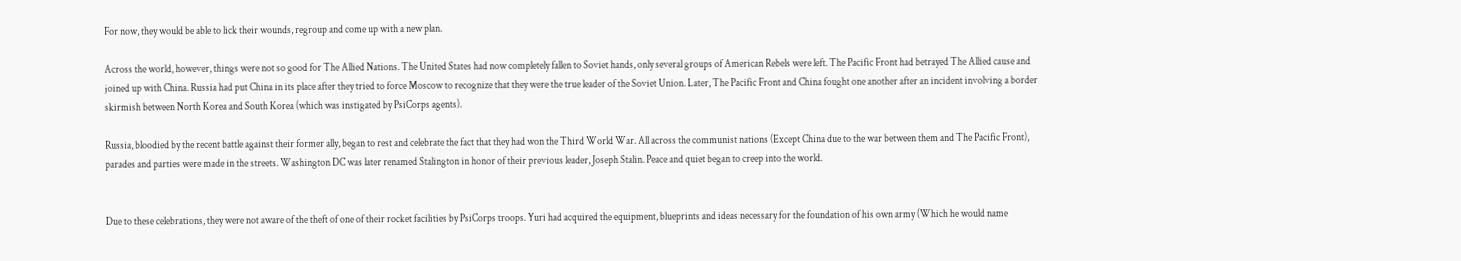For now, they would be able to lick their wounds, regroup and come up with a new plan.

Across the world, however, things were not so good for The Allied Nations. The United States had now completely fallen to Soviet hands, only several groups of American Rebels were left. The Pacific Front had betrayed The Allied cause and joined up with China. Russia had put China in its place after they tried to force Moscow to recognize that they were the true leader of the Soviet Union. Later, The Pacific Front and China fought one another after an incident involving a border skirmish between North Korea and South Korea (which was instigated by PsiCorps agents).

Russia, bloodied by the recent battle against their former ally, began to rest and celebrate the fact that they had won the Third World War. All across the communist nations (Except China due to the war between them and The Pacific Front), parades and parties were made in the streets. Washington DC was later renamed Stalington in honor of their previous leader, Joseph Stalin. Peace and quiet began to creep into the world.


Due to these celebrations, they were not aware of the theft of one of their rocket facilities by PsiCorps troops. Yuri had acquired the equipment, blueprints and ideas necessary for the foundation of his own army (Which he would name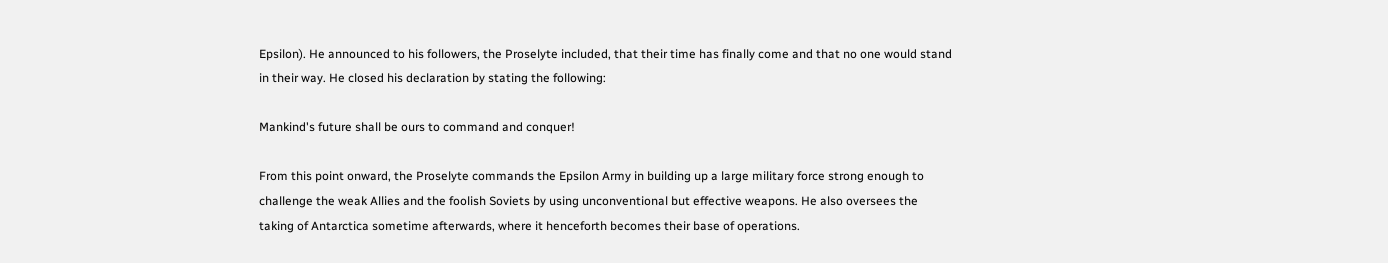Epsilon). He announced to his followers, the Proselyte included, that their time has finally come and that no one would stand in their way. He closed his declaration by stating the following:

Mankind's future shall be ours to command and conquer!

From this point onward, the Proselyte commands the Epsilon Army in building up a large military force strong enough to challenge the weak Allies and the foolish Soviets by using unconventional but effective weapons. He also oversees the taking of Antarctica sometime afterwards, where it henceforth becomes their base of operations.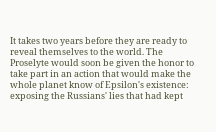It takes two years before they are ready to reveal themselves to the world. The Proselyte would soon be given the honor to take part in an action that would make the whole planet know of Epsilon's existence: exposing the Russians' lies that had kept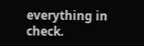everything in check.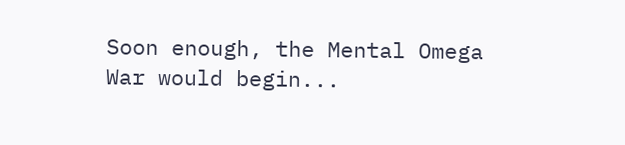Soon enough, the Mental Omega War would begin...